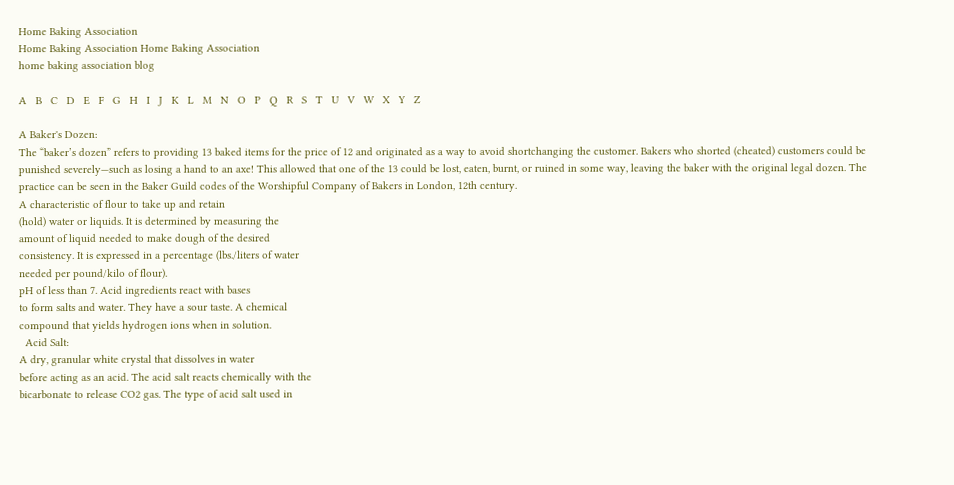Home Baking Association
Home Baking Association Home Baking Association
home baking association blog

A   B   C   D   E   F   G   H   I   J   K   L   M   N   O   P   Q   R   S   T   U   V   W   X   Y   Z

A Baker's Dozen:
The “baker’s dozen” refers to providing 13 baked items for the price of 12 and originated as a way to avoid shortchanging the customer. Bakers who shorted (cheated) customers could be punished severely—such as losing a hand to an axe! This allowed that one of the 13 could be lost, eaten, burnt, or ruined in some way, leaving the baker with the original legal dozen. The practice can be seen in the Baker Guild codes of the Worshipful Company of Bakers in London, 12th century.
A characteristic of flour to take up and retain
(hold) water or liquids. It is determined by measuring the
amount of liquid needed to make dough of the desired
consistency. It is expressed in a percentage (lbs./liters of water
needed per pound/kilo of flour).
pH of less than 7. Acid ingredients react with bases
to form salts and water. They have a sour taste. A chemical
compound that yields hydrogen ions when in solution.
  Acid Salt:
A dry, granular white crystal that dissolves in water
before acting as an acid. The acid salt reacts chemically with the
bicarbonate to release CO2 gas. The type of acid salt used in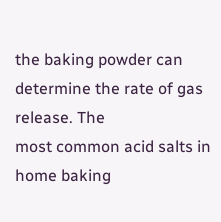the baking powder can determine the rate of gas release. The
most common acid salts in home baking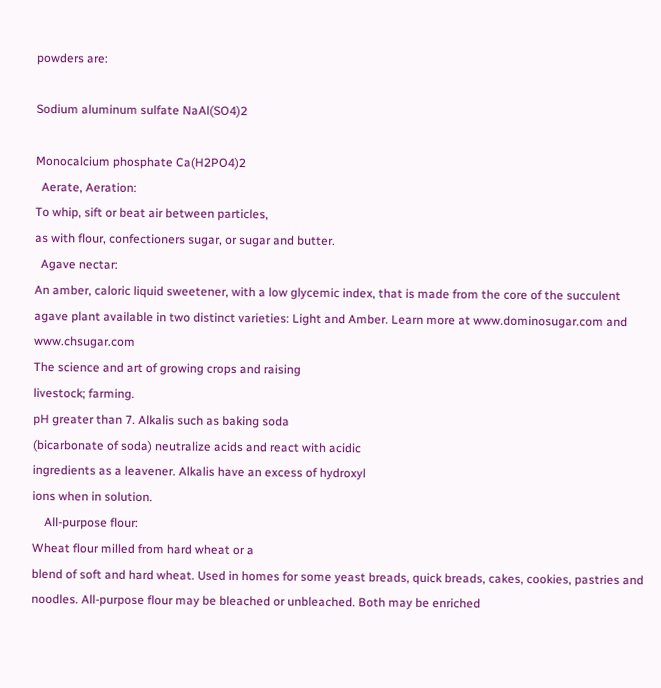powders are:

Sodium aluminum sulfate NaAl(SO4)2

Monocalcium phosphate Ca(H2PO4)2
  Aerate, Aeration:
To whip, sift or beat air between particles,
as with flour, confectioners sugar, or sugar and butter.
  Agave nectar:
An amber, caloric liquid sweetener, with a low glycemic index, that is made from the core of the succulent agave plant available in two distinct varieties: Light and Amber. Learn more at www.dominosugar.com and www.chsugar.com
The science and art of growing crops and raising
livestock; farming.
pH greater than 7. Alkalis such as baking soda
(bicarbonate of soda) neutralize acids and react with acidic
ingredients as a leavener. Alkalis have an excess of hydroxyl
ions when in solution.
    All-purpose flour:
Wheat flour milled from hard wheat or a
blend of soft and hard wheat. Used in homes for some yeast breads, quick breads, cakes, cookies, pastries and noodles. All-purpose flour may be bleached or unbleached. Both may be enriched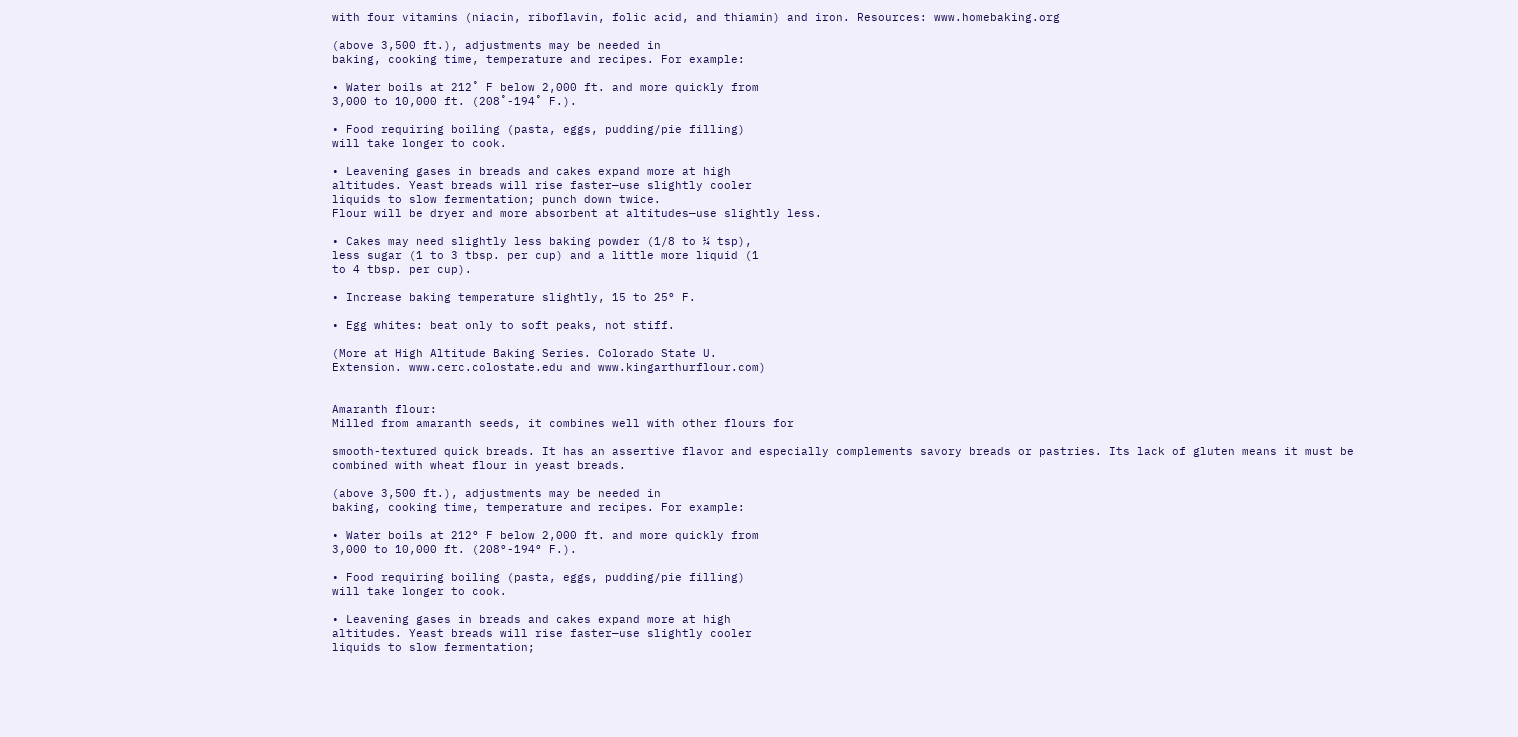with four vitamins (niacin, riboflavin, folic acid, and thiamin) and iron. Resources: www.homebaking.org

(above 3,500 ft.), adjustments may be needed in
baking, cooking time, temperature and recipes. For example:

• Water boils at 212˚ F below 2,000 ft. and more quickly from
3,000 to 10,000 ft. (208˚-194˚ F.).

• Food requiring boiling (pasta, eggs, pudding/pie filling)
will take longer to cook.

• Leavening gases in breads and cakes expand more at high
altitudes. Yeast breads will rise faster—use slightly cooler
liquids to slow fermentation; punch down twice.
Flour will be dryer and more absorbent at altitudes—use slightly less.

• Cakes may need slightly less baking powder (1/8 to ¼ tsp),
less sugar (1 to 3 tbsp. per cup) and a little more liquid (1
to 4 tbsp. per cup).

• Increase baking temperature slightly, 15 to 25° F.

• Egg whites: beat only to soft peaks, not stiff.

(More at High Altitude Baking Series. Colorado State U.
Extension. www.cerc.colostate.edu and www.kingarthurflour.com)


Amaranth flour:
Milled from amaranth seeds, it combines well with other flours for

smooth-textured quick breads. It has an assertive flavor and especially complements savory breads or pastries. Its lack of gluten means it must be combined with wheat flour in yeast breads.

(above 3,500 ft.), adjustments may be needed in
baking, cooking time, temperature and recipes. For example:

• Water boils at 212° F below 2,000 ft. and more quickly from
3,000 to 10,000 ft. (208°-194° F.).

• Food requiring boiling (pasta, eggs, pudding/pie filling)
will take longer to cook.

• Leavening gases in breads and cakes expand more at high
altitudes. Yeast breads will rise faster—use slightly cooler
liquids to slow fermentation;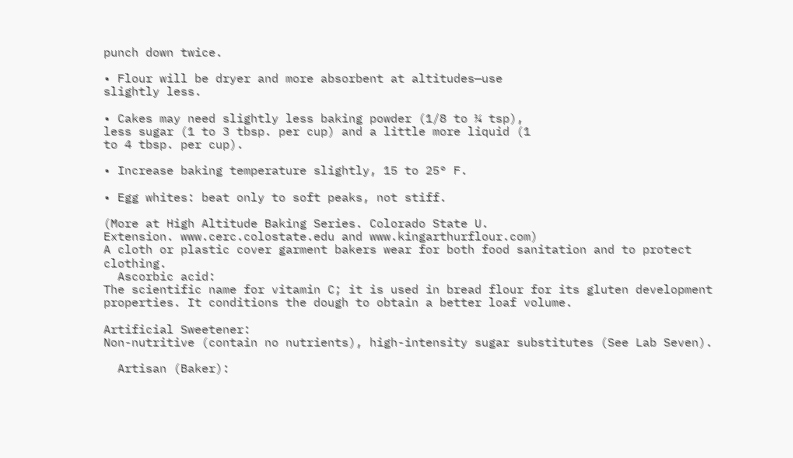punch down twice.

• Flour will be dryer and more absorbent at altitudes—use
slightly less.

• Cakes may need slightly less baking powder (1/8 to ¼ tsp),
less sugar (1 to 3 tbsp. per cup) and a little more liquid (1
to 4 tbsp. per cup).

• Increase baking temperature slightly, 15 to 25° F.

• Egg whites: beat only to soft peaks, not stiff.

(More at High Altitude Baking Series. Colorado State U.
Extension. www.cerc.colostate.edu and www.kingarthurflour.com)
A cloth or plastic cover garment bakers wear for both food sanitation and to protect clothing.
  Ascorbic acid:
The scientific name for vitamin C; it is used in bread flour for its gluten development properties. It conditions the dough to obtain a better loaf volume.

Artificial Sweetener:
Non-nutritive (contain no nutrients), high-intensity sugar substitutes (See Lab Seven).

  Artisan (Baker):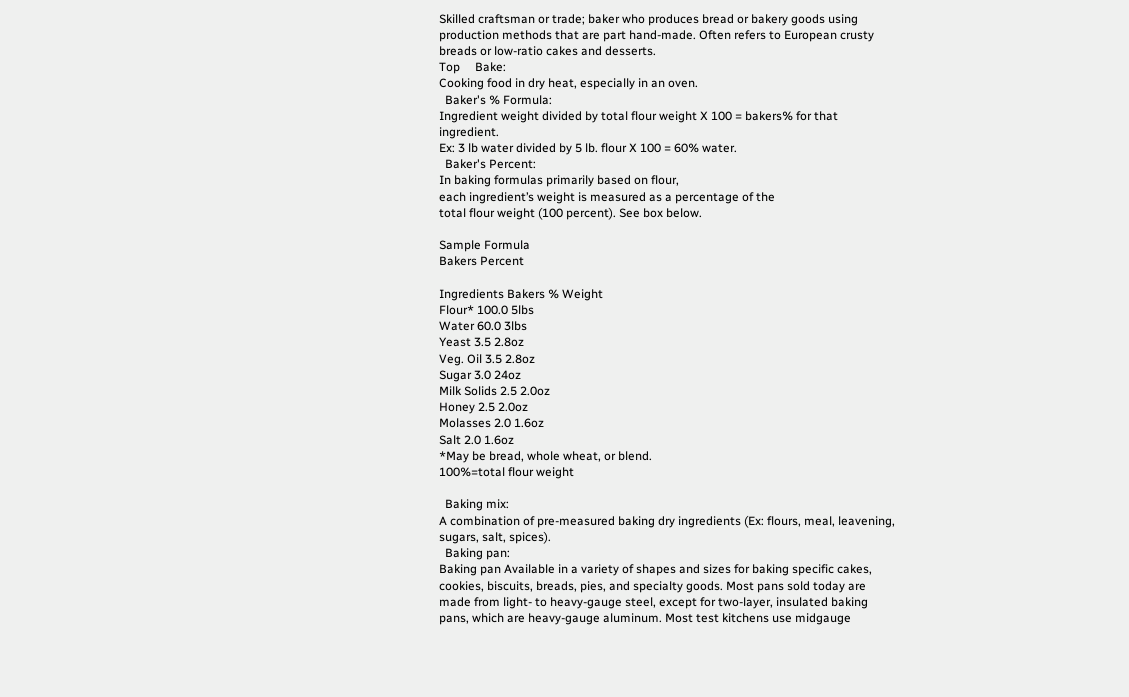Skilled craftsman or trade; baker who produces bread or bakery goods using production methods that are part hand-made. Often refers to European crusty breads or low-ratio cakes and desserts.
Top     Bake:
Cooking food in dry heat, especially in an oven.
  Baker's % Formula:
Ingredient weight divided by total flour weight X 100 = bakers% for that ingredient.
Ex: 3 lb water divided by 5 lb. flour X 100 = 60% water.
  Baker's Percent:
In baking formulas primarily based on flour,
each ingredient’s weight is measured as a percentage of the
total flour weight (100 percent). See box below.

Sample Formula
Bakers Percent

Ingredients Bakers % Weight
Flour* 100.0 5lbs
Water 60.0 3lbs
Yeast 3.5 2.8oz
Veg. Oil 3.5 2.8oz
Sugar 3.0 24oz
Milk Solids 2.5 2.0oz
Honey 2.5 2.0oz
Molasses 2.0 1.6oz
Salt 2.0 1.6oz
*May be bread, whole wheat, or blend.
100%=total flour weight

  Baking mix:
A combination of pre-measured baking dry ingredients (Ex: flours, meal, leavening, sugars, salt, spices).
  Baking pan:
Baking pan Available in a variety of shapes and sizes for baking specific cakes, cookies, biscuits, breads, pies, and specialty goods. Most pans sold today are made from light- to heavy-gauge steel, except for two-layer, insulated baking pans, which are heavy-gauge aluminum. Most test kitchens use midgauge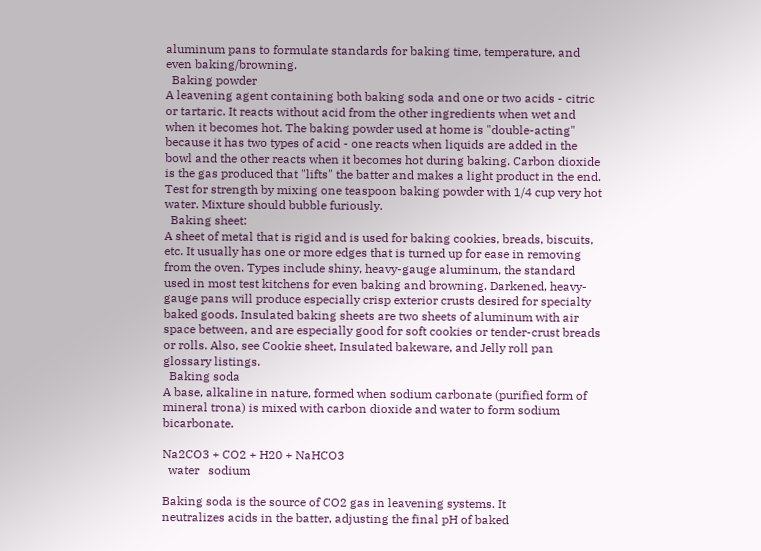aluminum pans to formulate standards for baking time, temperature, and even baking/browning.
  Baking powder
A leavening agent containing both baking soda and one or two acids - citric or tartaric. It reacts without acid from the other ingredients when wet and when it becomes hot. The baking powder used at home is "double-acting" because it has two types of acid - one reacts when liquids are added in the bowl and the other reacts when it becomes hot during baking. Carbon dioxide is the gas produced that "lifts" the batter and makes a light product in the end. Test for strength by mixing one teaspoon baking powder with 1/4 cup very hot water. Mixture should bubble furiously.
  Baking sheet:
A sheet of metal that is rigid and is used for baking cookies, breads, biscuits, etc. It usually has one or more edges that is turned up for ease in removing from the oven. Types include shiny, heavy-gauge aluminum, the standard used in most test kitchens for even baking and browning. Darkened, heavy-gauge pans will produce especially crisp exterior crusts desired for specialty baked goods. Insulated baking sheets are two sheets of aluminum with air space between, and are especially good for soft cookies or tender-crust breads or rolls. Also, see Cookie sheet, Insulated bakeware, and Jelly roll pan glossary listings.
  Baking soda
A base, alkaline in nature, formed when sodium carbonate (purified form of mineral trona) is mixed with carbon dioxide and water to form sodium bicarbonate.

Na2CO3 + CO2 + H20 + NaHCO3
  water   sodium

Baking soda is the source of CO2 gas in leavening systems. It
neutralizes acids in the batter, adjusting the final pH of baked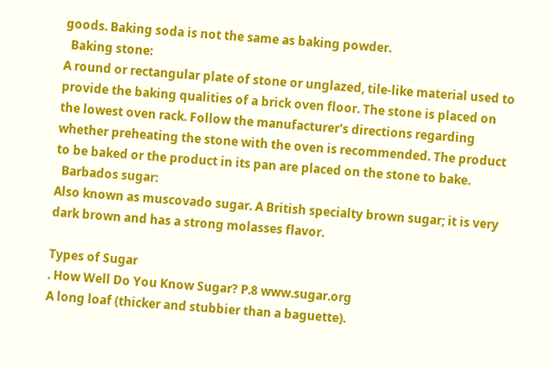goods. Baking soda is not the same as baking powder.
  Baking stone:
A round or rectangular plate of stone or unglazed, tile-like material used to provide the baking qualities of a brick oven floor. The stone is placed on the lowest oven rack. Follow the manufacturer's directions regarding whether preheating the stone with the oven is recommended. The product to be baked or the product in its pan are placed on the stone to bake.
  Barbados sugar:
Also known as muscovado sugar. A British specialty brown sugar; it is very dark brown and has a strong molasses flavor.

Types of Sugar
. How Well Do You Know Sugar? P.8 www.sugar.org
A long loaf (thicker and stubbier than a baguette).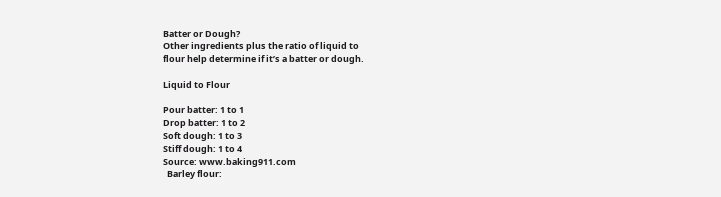Batter or Dough?
Other ingredients plus the ratio of liquid to
flour help determine if it’s a batter or dough.

Liquid to Flour

Pour batter: 1 to 1
Drop batter: 1 to 2
Soft dough: 1 to 3
Stiff dough: 1 to 4
Source: www.baking911.com
  Barley flour: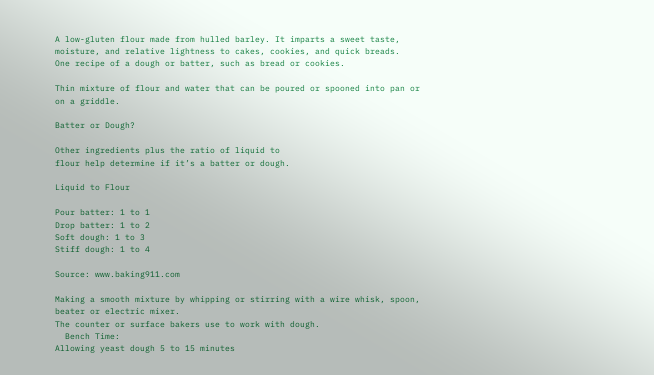A low-gluten flour made from hulled barley. It imparts a sweet taste, moisture, and relative lightness to cakes, cookies, and quick breads.
One recipe of a dough or batter, such as bread or cookies.

Thin mixture of flour and water that can be poured or spooned into pan or on a griddle.

Batter or Dough?

Other ingredients plus the ratio of liquid to
flour help determine if it’s a batter or dough.

Liquid to Flour

Pour batter: 1 to 1
Drop batter: 1 to 2
Soft dough: 1 to 3
Stiff dough: 1 to 4

Source: www.baking911.com

Making a smooth mixture by whipping or stirring with a wire whisk, spoon, beater or electric mixer.
The counter or surface bakers use to work with dough.
  Bench Time:
Allowing yeast dough 5 to 15 minutes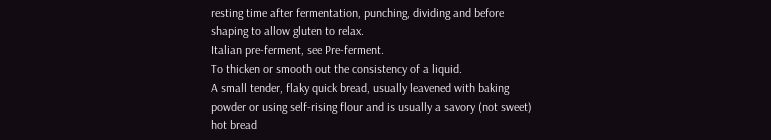resting time after fermentation, punching, dividing and before shaping to allow gluten to relax.
Italian pre-ferment, see Pre-ferment.
To thicken or smooth out the consistency of a liquid.
A small tender, flaky quick bread, usually leavened with baking powder or using self-rising flour and is usually a savory (not sweet) hot bread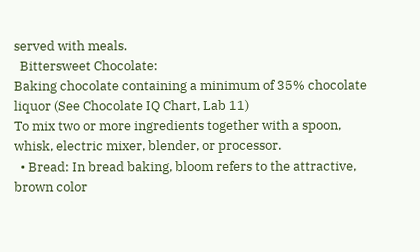served with meals.
  Bittersweet Chocolate:
Baking chocolate containing a minimum of 35% chocolate liquor (See Chocolate IQ Chart, Lab 11)
To mix two or more ingredients together with a spoon, whisk, electric mixer, blender, or processor.
  • Bread: In bread baking, bloom refers to the attractive, brown color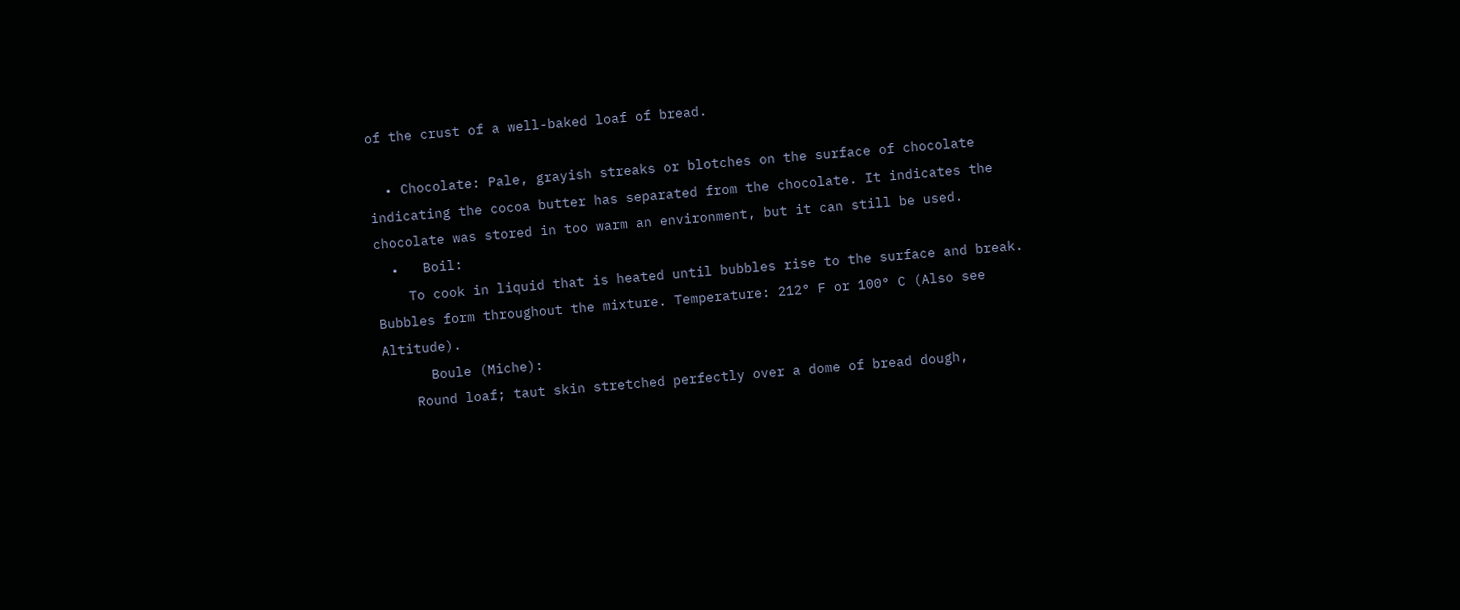of the crust of a well-baked loaf of bread.

  • Chocolate: Pale, grayish streaks or blotches on the surface of chocolate indicating the cocoa butter has separated from the chocolate. It indicates the chocolate was stored in too warm an environment, but it can still be used.
  •   Boil:
    To cook in liquid that is heated until bubbles rise to the surface and break. Bubbles form throughout the mixture. Temperature: 212° F or 100° C (Also see Altitude).
      Boule (Miche):
    Round loaf; taut skin stretched perfectly over a dome of bread dough,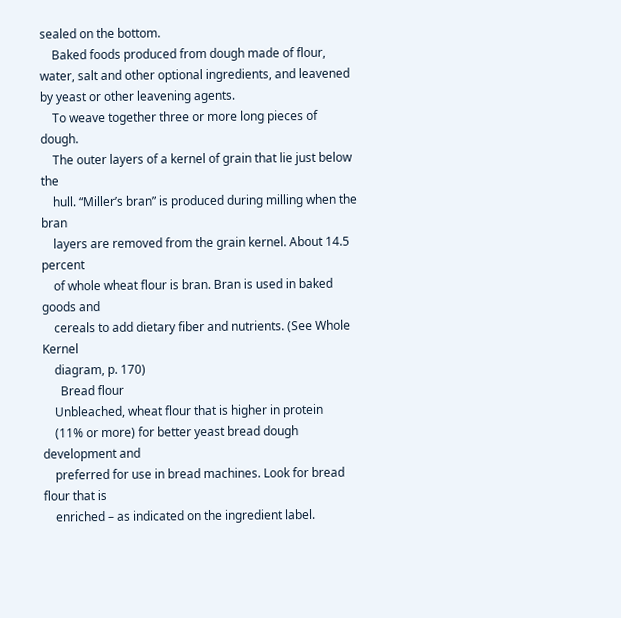sealed on the bottom.
    Baked foods produced from dough made of flour, water, salt and other optional ingredients, and leavened by yeast or other leavening agents.
    To weave together three or more long pieces of dough.
    The outer layers of a kernel of grain that lie just below the
    hull. “Miller’s bran” is produced during milling when the bran
    layers are removed from the grain kernel. About 14.5 percent
    of whole wheat flour is bran. Bran is used in baked goods and
    cereals to add dietary fiber and nutrients. (See Whole Kernel
    diagram, p. 170)
      Bread flour
    Unbleached, wheat flour that is higher in protein
    (11% or more) for better yeast bread dough development and
    preferred for use in bread machines. Look for bread flour that is
    enriched – as indicated on the ingredient label.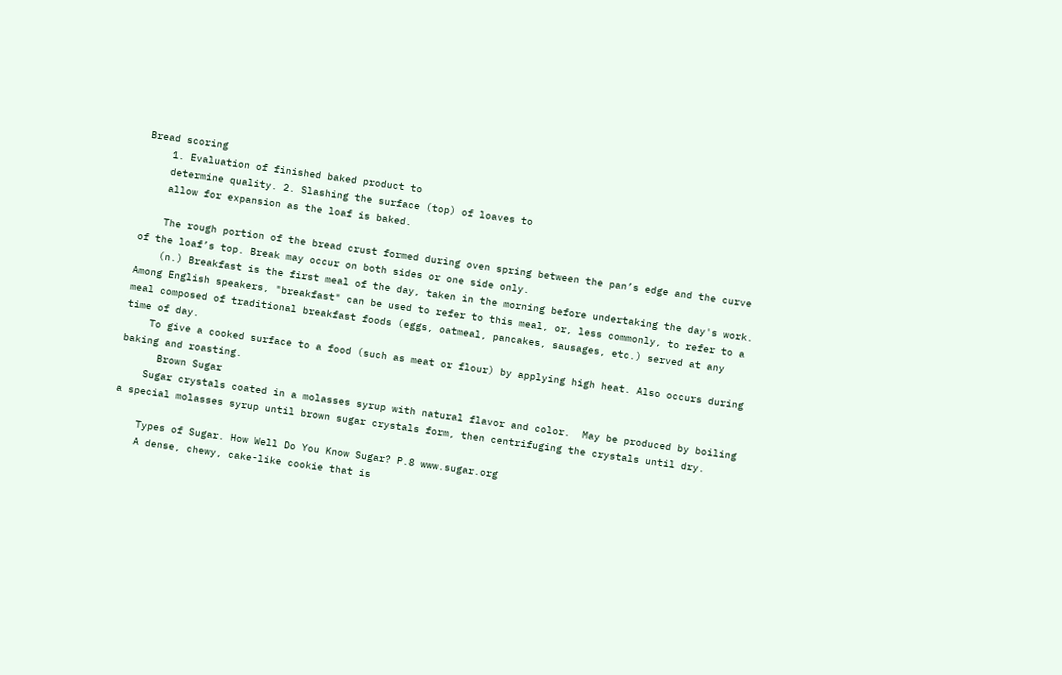Bread scoring
    1. Evaluation of finished baked product to
    determine quality. 2. Slashing the surface (top) of loaves to
    allow for expansion as the loaf is baked.

    The rough portion of the bread crust formed during oven spring between the pan’s edge and the curve of the loaf’s top. Break may occur on both sides or one side only.
    (n.) Breakfast is the first meal of the day, taken in the morning before undertaking the day's work. Among English speakers, "breakfast" can be used to refer to this meal, or, less commonly, to refer to a meal composed of traditional breakfast foods (eggs, oatmeal, pancakes, sausages, etc.) served at any time of day.
    To give a cooked surface to a food (such as meat or flour) by applying high heat. Also occurs during baking and roasting.
      Brown Sugar
    Sugar crystals coated in a molasses syrup with natural flavor and color.  May be produced by boiling a special molasses syrup until brown sugar crystals form, then centrifuging the crystals until dry.

    Types of Sugar. How Well Do You Know Sugar? P.8 www.sugar.org
    A dense, chewy, cake-like cookie that is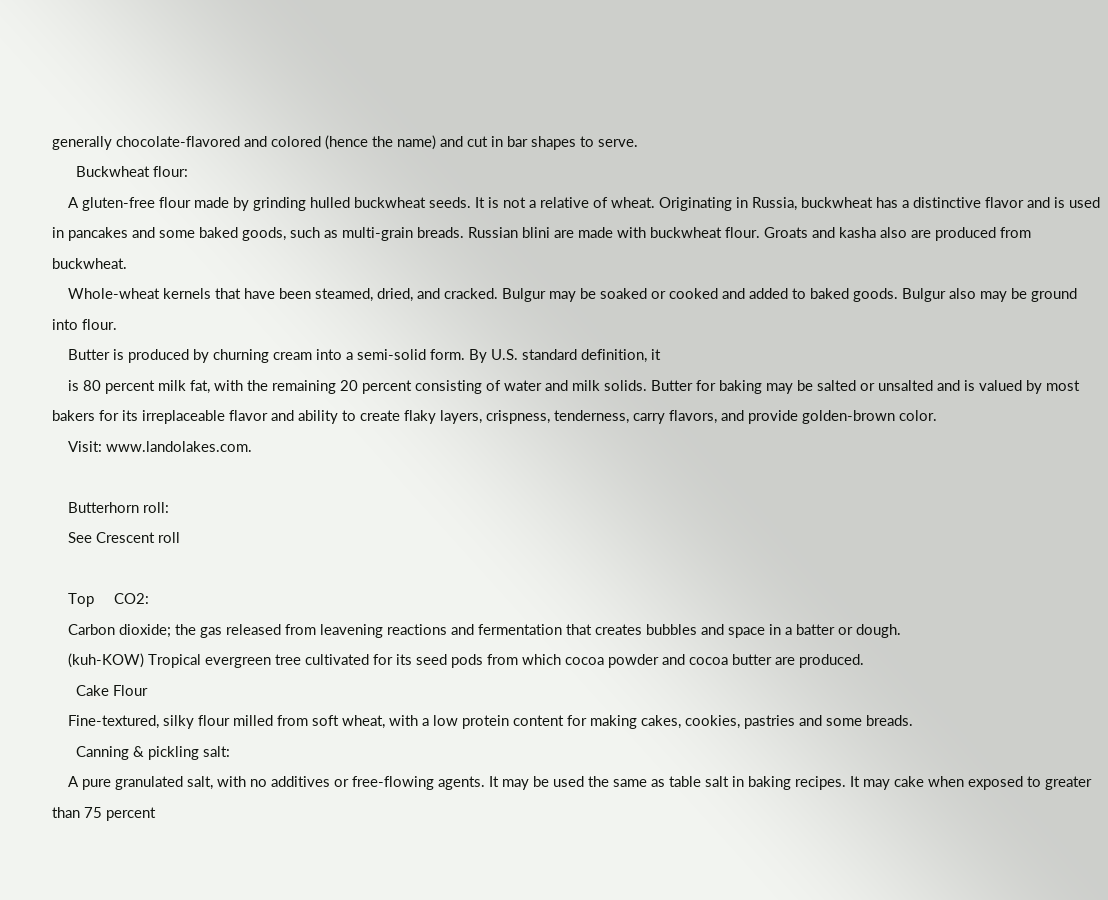generally chocolate-flavored and colored (hence the name) and cut in bar shapes to serve.
      Buckwheat flour:
    A gluten-free flour made by grinding hulled buckwheat seeds. It is not a relative of wheat. Originating in Russia, buckwheat has a distinctive flavor and is used in pancakes and some baked goods, such as multi-grain breads. Russian blini are made with buckwheat flour. Groats and kasha also are produced from buckwheat.
    Whole-wheat kernels that have been steamed, dried, and cracked. Bulgur may be soaked or cooked and added to baked goods. Bulgur also may be ground into flour.
    Butter is produced by churning cream into a semi-solid form. By U.S. standard definition, it
    is 80 percent milk fat, with the remaining 20 percent consisting of water and milk solids. Butter for baking may be salted or unsalted and is valued by most bakers for its irreplaceable flavor and ability to create flaky layers, crispness, tenderness, carry flavors, and provide golden-brown color.
    Visit: www.landolakes.com.

    Butterhorn roll:
    See Crescent roll

    Top     CO2:
    Carbon dioxide; the gas released from leavening reactions and fermentation that creates bubbles and space in a batter or dough.
    (kuh-KOW) Tropical evergreen tree cultivated for its seed pods from which cocoa powder and cocoa butter are produced.
      Cake Flour
    Fine-textured, silky flour milled from soft wheat, with a low protein content for making cakes, cookies, pastries and some breads.
      Canning & pickling salt:
    A pure granulated salt, with no additives or free-flowing agents. It may be used the same as table salt in baking recipes. It may cake when exposed to greater than 75 percent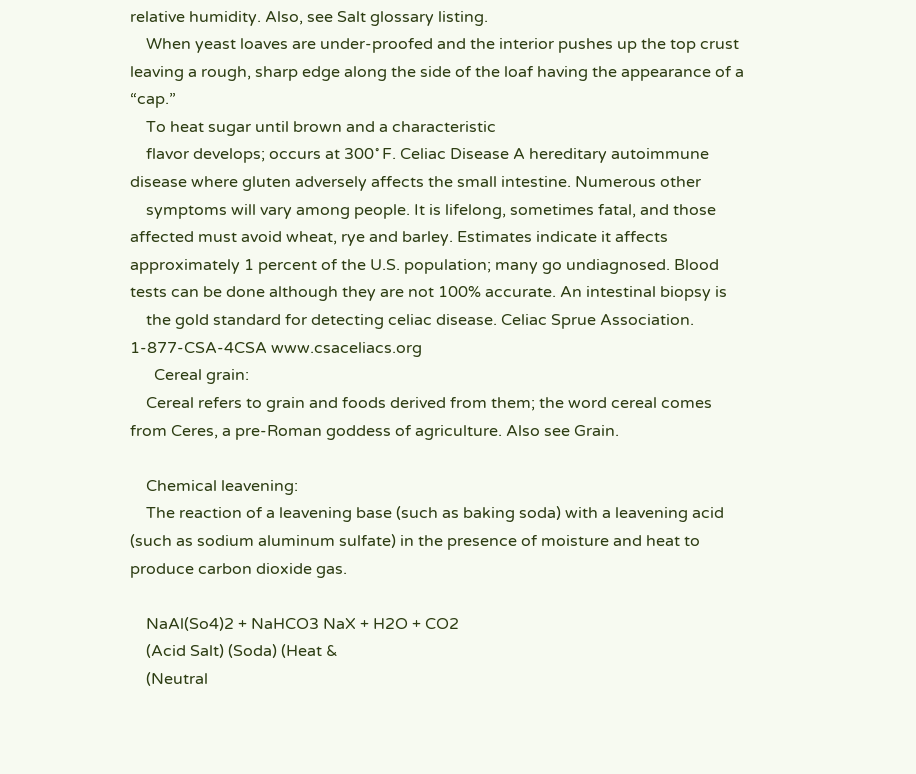relative humidity. Also, see Salt glossary listing.
    When yeast loaves are under-proofed and the interior pushes up the top crust leaving a rough, sharp edge along the side of the loaf having the appearance of a “cap.”
    To heat sugar until brown and a characteristic
    flavor develops; occurs at 300˚ F. Celiac Disease A hereditary autoimmune disease where gluten adversely affects the small intestine. Numerous other
    symptoms will vary among people. It is lifelong, sometimes fatal, and those affected must avoid wheat, rye and barley. Estimates indicate it affects approximately 1 percent of the U.S. population; many go undiagnosed. Blood tests can be done although they are not 100% accurate. An intestinal biopsy is
    the gold standard for detecting celiac disease. Celiac Sprue Association. 1-877-CSA-4CSA www.csaceliacs.org
      Cereal grain:
    Cereal refers to grain and foods derived from them; the word cereal comes from Ceres, a pre-Roman goddess of agriculture. Also see Grain.

    Chemical leavening:
    The reaction of a leavening base (such as baking soda) with a leavening acid (such as sodium aluminum sulfate) in the presence of moisture and heat to produce carbon dioxide gas.

    NaAl(So4)2 + NaHCO3 NaX + H2O + CO2
    (Acid Salt) (Soda) (Heat &
    (Neutral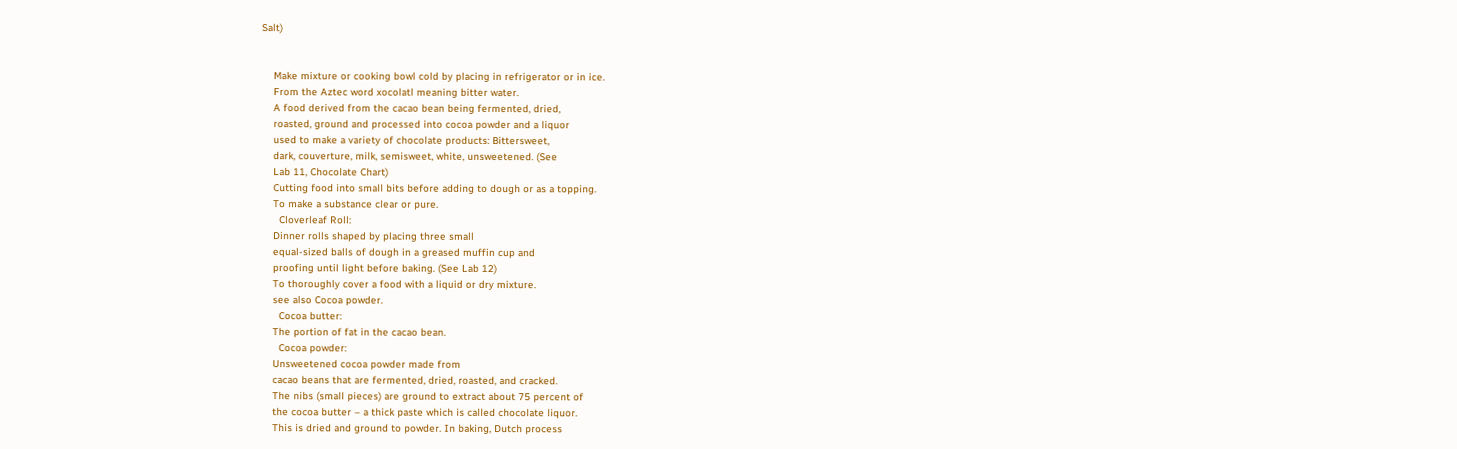Salt)


    Make mixture or cooking bowl cold by placing in refrigerator or in ice.
    From the Aztec word xocolatl meaning bitter water.
    A food derived from the cacao bean being fermented, dried,
    roasted, ground and processed into cocoa powder and a liquor
    used to make a variety of chocolate products: Bittersweet,
    dark, couverture, milk, semisweet, white, unsweetened. (See
    Lab 11, Chocolate Chart)
    Cutting food into small bits before adding to dough or as a topping.
    To make a substance clear or pure.
      Cloverleaf Roll:
    Dinner rolls shaped by placing three small
    equal-sized balls of dough in a greased muffin cup and
    proofing until light before baking. (See Lab 12)
    To thoroughly cover a food with a liquid or dry mixture.
    see also Cocoa powder.
      Cocoa butter:
    The portion of fat in the cacao bean.
      Cocoa powder:
    Unsweetened cocoa powder made from
    cacao beans that are fermented, dried, roasted, and cracked.
    The nibs (small pieces) are ground to extract about 75 percent of
    the cocoa butter – a thick paste which is called chocolate liquor.
    This is dried and ground to powder. In baking, Dutch process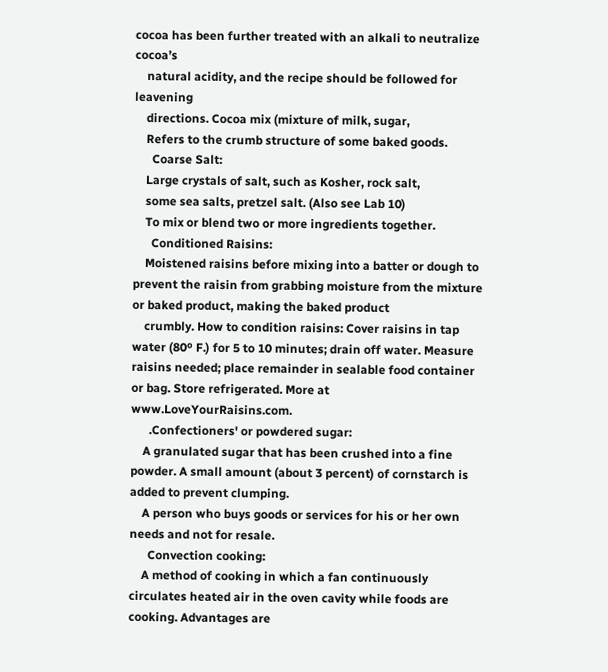cocoa has been further treated with an alkali to neutralize cocoa’s
    natural acidity, and the recipe should be followed for leavening
    directions. Cocoa mix (mixture of milk, sugar,
    Refers to the crumb structure of some baked goods.
      Coarse Salt:
    Large crystals of salt, such as Kosher, rock salt,
    some sea salts, pretzel salt. (Also see Lab 10)
    To mix or blend two or more ingredients together.
      Conditioned Raisins:
    Moistened raisins before mixing into a batter or dough to prevent the raisin from grabbing moisture from the mixture or baked product, making the baked product
    crumbly. How to condition raisins: Cover raisins in tap water (80º F.) for 5 to 10 minutes; drain off water. Measure raisins needed; place remainder in sealable food container or bag. Store refrigerated. More at www.LoveYourRaisins.com.
      .Confectioners' or powdered sugar:
    A granulated sugar that has been crushed into a fine powder. A small amount (about 3 percent) of cornstarch is added to prevent clumping.
    A person who buys goods or services for his or her own needs and not for resale.
      Convection cooking:
    A method of cooking in which a fan continuously circulates heated air in the oven cavity while foods are cooking. Advantages are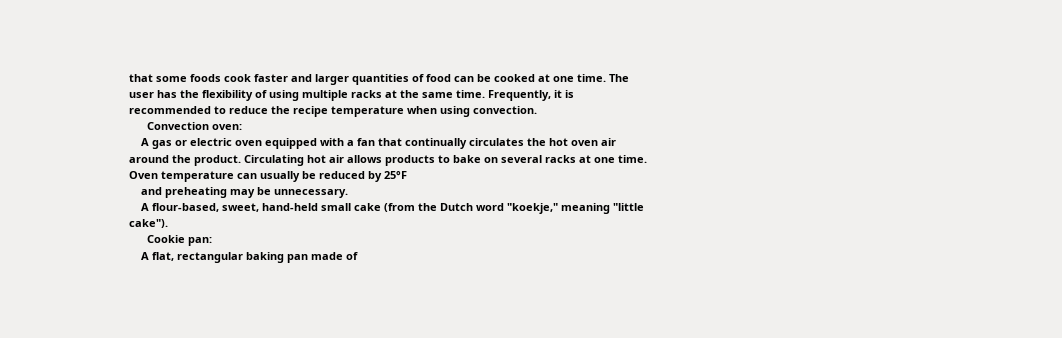that some foods cook faster and larger quantities of food can be cooked at one time. The user has the flexibility of using multiple racks at the same time. Frequently, it is recommended to reduce the recipe temperature when using convection.
      Convection oven:
    A gas or electric oven equipped with a fan that continually circulates the hot oven air around the product. Circulating hot air allows products to bake on several racks at one time. Oven temperature can usually be reduced by 25°F
    and preheating may be unnecessary.
    A flour-based, sweet, hand-held small cake (from the Dutch word "koekje," meaning "little cake").
      Cookie pan:
    A flat, rectangular baking pan made of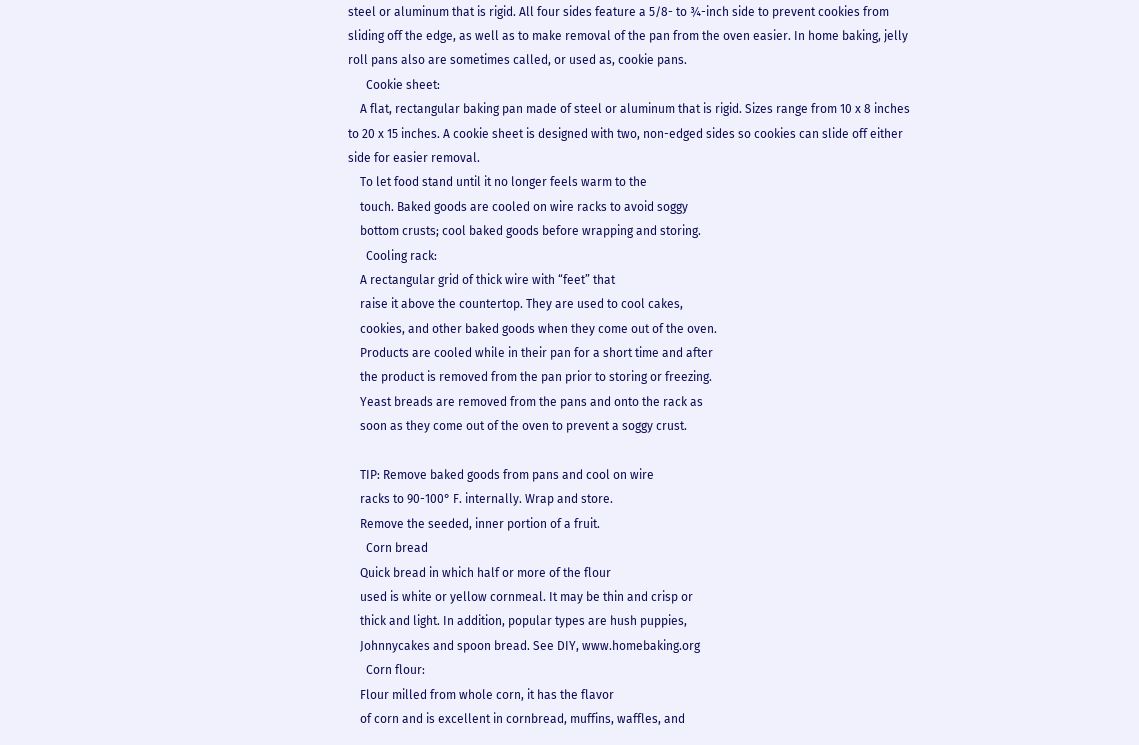steel or aluminum that is rigid. All four sides feature a 5/8- to ¾-inch side to prevent cookies from sliding off the edge, as well as to make removal of the pan from the oven easier. In home baking, jelly roll pans also are sometimes called, or used as, cookie pans.
      Cookie sheet:
    A flat, rectangular baking pan made of steel or aluminum that is rigid. Sizes range from 10 x 8 inches to 20 x 15 inches. A cookie sheet is designed with two, non-edged sides so cookies can slide off either side for easier removal.
    To let food stand until it no longer feels warm to the
    touch. Baked goods are cooled on wire racks to avoid soggy
    bottom crusts; cool baked goods before wrapping and storing.
      Cooling rack:
    A rectangular grid of thick wire with “feet” that
    raise it above the countertop. They are used to cool cakes,
    cookies, and other baked goods when they come out of the oven.
    Products are cooled while in their pan for a short time and after
    the product is removed from the pan prior to storing or freezing.
    Yeast breads are removed from the pans and onto the rack as
    soon as they come out of the oven to prevent a soggy crust.

    TIP: Remove baked goods from pans and cool on wire
    racks to 90-100° F. internally. Wrap and store.
    Remove the seeded, inner portion of a fruit.
      Corn bread
    Quick bread in which half or more of the flour
    used is white or yellow cornmeal. It may be thin and crisp or
    thick and light. In addition, popular types are hush puppies,
    Johnnycakes and spoon bread. See DIY, www.homebaking.org
      Corn flour:
    Flour milled from whole corn, it has the flavor
    of corn and is excellent in cornbread, muffins, waffles, and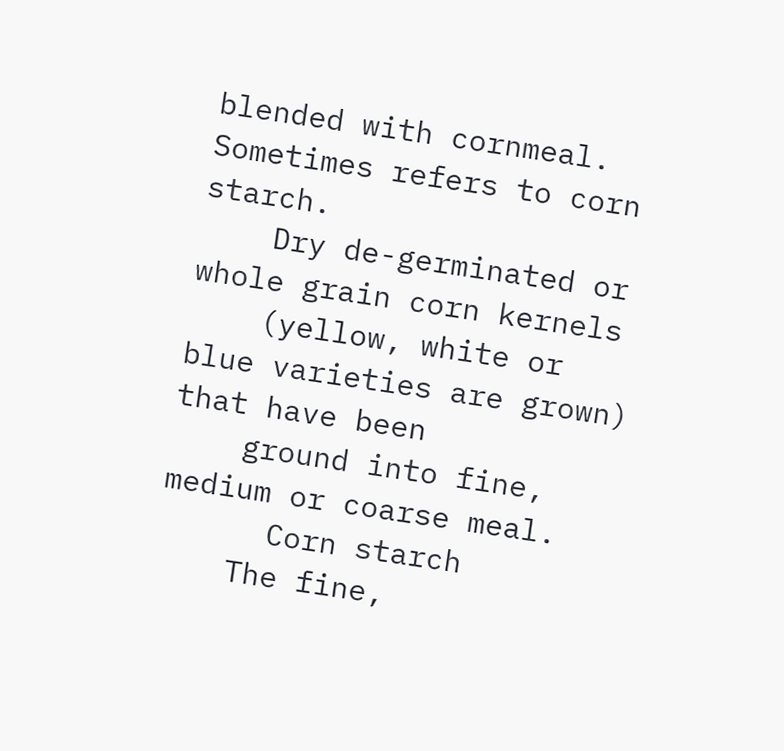blended with cornmeal. Sometimes refers to corn starch.
    Dry de-germinated or whole grain corn kernels
    (yellow, white or blue varieties are grown) that have been
    ground into fine, medium or coarse meal.
      Corn starch
    The fine,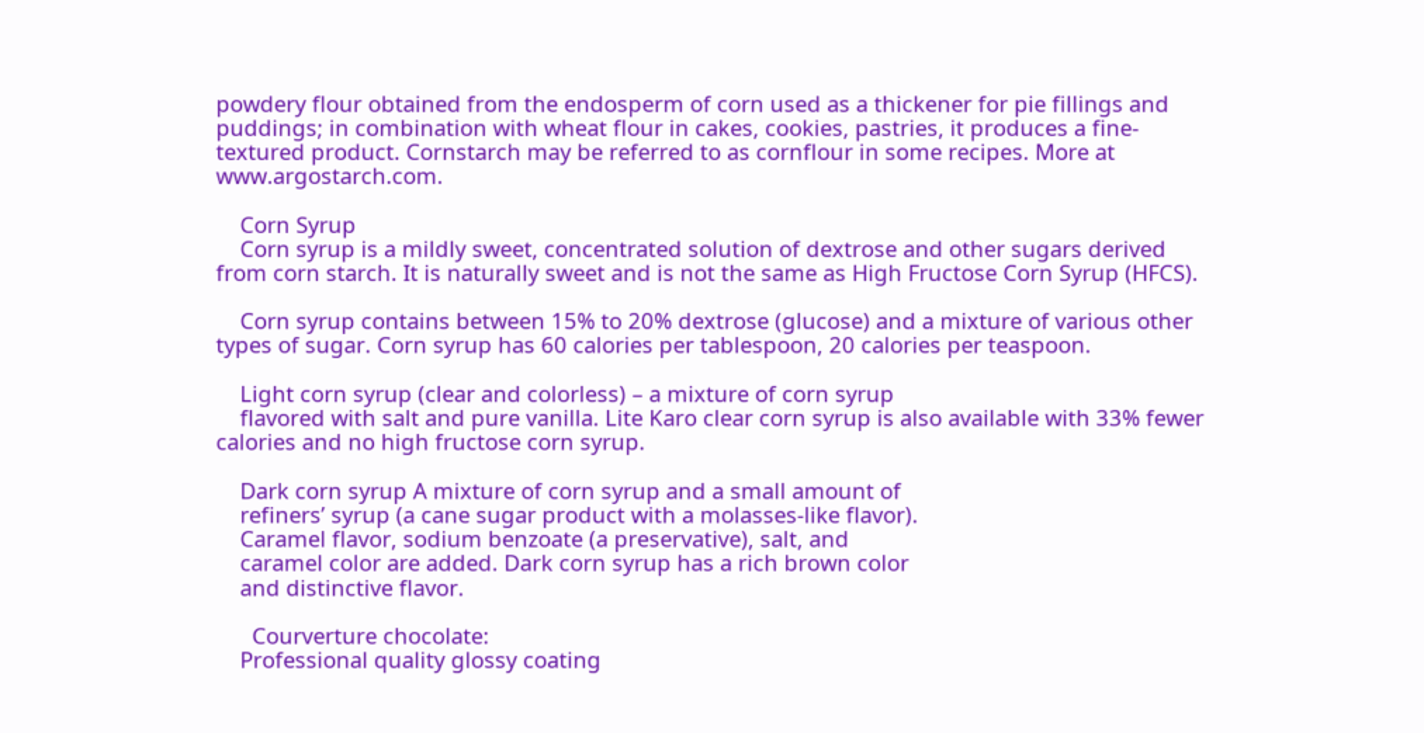powdery flour obtained from the endosperm of corn used as a thickener for pie fillings and puddings; in combination with wheat flour in cakes, cookies, pastries, it produces a fine-textured product. Cornstarch may be referred to as cornflour in some recipes. More at www.argostarch.com.

    Corn Syrup
    Corn syrup is a mildly sweet, concentrated solution of dextrose and other sugars derived from corn starch. It is naturally sweet and is not the same as High Fructose Corn Syrup (HFCS).

    Corn syrup contains between 15% to 20% dextrose (glucose) and a mixture of various other types of sugar. Corn syrup has 60 calories per tablespoon, 20 calories per teaspoon.

    Light corn syrup (clear and colorless) – a mixture of corn syrup
    flavored with salt and pure vanilla. Lite Karo clear corn syrup is also available with 33% fewer calories and no high fructose corn syrup.

    Dark corn syrup A mixture of corn syrup and a small amount of
    refiners’ syrup (a cane sugar product with a molasses-like flavor).
    Caramel flavor, sodium benzoate (a preservative), salt, and
    caramel color are added. Dark corn syrup has a rich brown color
    and distinctive flavor.

      Courverture chocolate:
    Professional quality glossy coating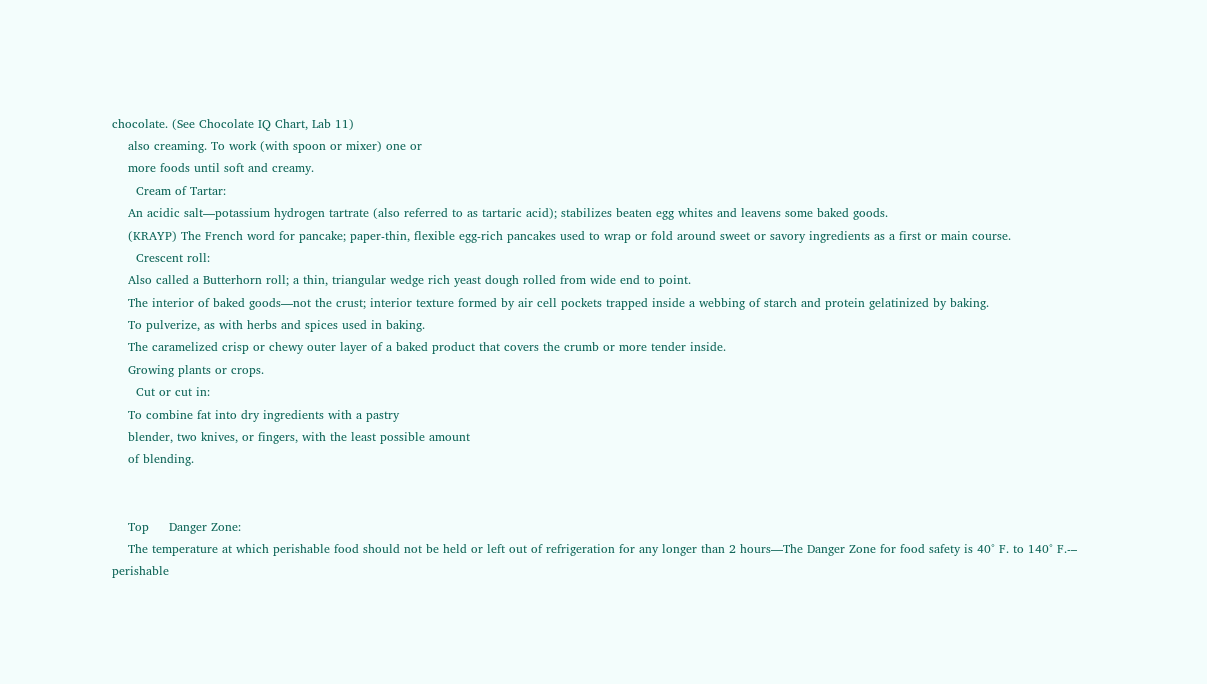chocolate. (See Chocolate IQ Chart, Lab 11)
    also creaming. To work (with spoon or mixer) one or
    more foods until soft and creamy.
      Cream of Tartar:
    An acidic salt—potassium hydrogen tartrate (also referred to as tartaric acid); stabilizes beaten egg whites and leavens some baked goods.
    (KRAYP) The French word for pancake; paper-thin, flexible egg-rich pancakes used to wrap or fold around sweet or savory ingredients as a first or main course.
      Crescent roll:
    Also called a Butterhorn roll; a thin, triangular wedge rich yeast dough rolled from wide end to point.
    The interior of baked goods—not the crust; interior texture formed by air cell pockets trapped inside a webbing of starch and protein gelatinized by baking.
    To pulverize, as with herbs and spices used in baking.
    The caramelized crisp or chewy outer layer of a baked product that covers the crumb or more tender inside.
    Growing plants or crops.
      Cut or cut in:
    To combine fat into dry ingredients with a pastry
    blender, two knives, or fingers, with the least possible amount
    of blending.


    Top     Danger Zone:
    The temperature at which perishable food should not be held or left out of refrigeration for any longer than 2 hours—The Danger Zone for food safety is 40° F. to 140° F.-– perishable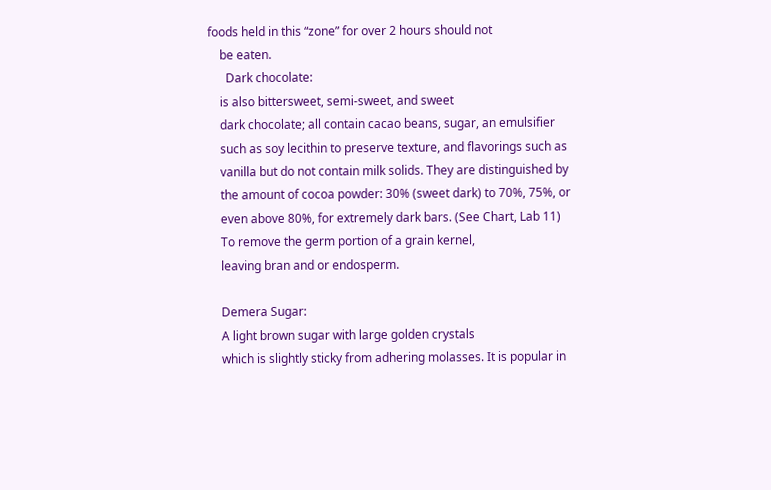foods held in this “zone” for over 2 hours should not
    be eaten.
      Dark chocolate:
    is also bittersweet, semi-sweet, and sweet
    dark chocolate; all contain cacao beans, sugar, an emulsifier
    such as soy lecithin to preserve texture, and flavorings such as
    vanilla but do not contain milk solids. They are distinguished by
    the amount of cocoa powder: 30% (sweet dark) to 70%, 75%, or
    even above 80%, for extremely dark bars. (See Chart, Lab 11)
    To remove the germ portion of a grain kernel,
    leaving bran and or endosperm.

    Demera Sugar:
    A light brown sugar with large golden crystals
    which is slightly sticky from adhering molasses. It is popular in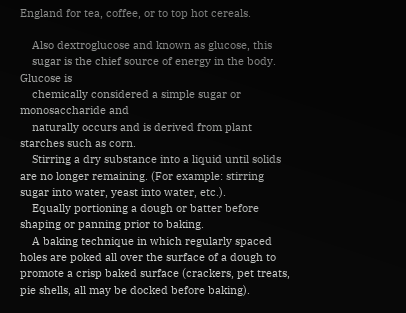England for tea, coffee, or to top hot cereals.

    Also dextroglucose and known as glucose, this
    sugar is the chief source of energy in the body. Glucose is
    chemically considered a simple sugar or monosaccharide and
    naturally occurs and is derived from plant starches such as corn.
    Stirring a dry substance into a liquid until solids are no longer remaining. (For example: stirring sugar into water, yeast into water, etc.).
    Equally portioning a dough or batter before shaping or panning prior to baking.
    A baking technique in which regularly spaced holes are poked all over the surface of a dough to promote a crisp baked surface (crackers, pet treats, pie shells, all may be docked before baking).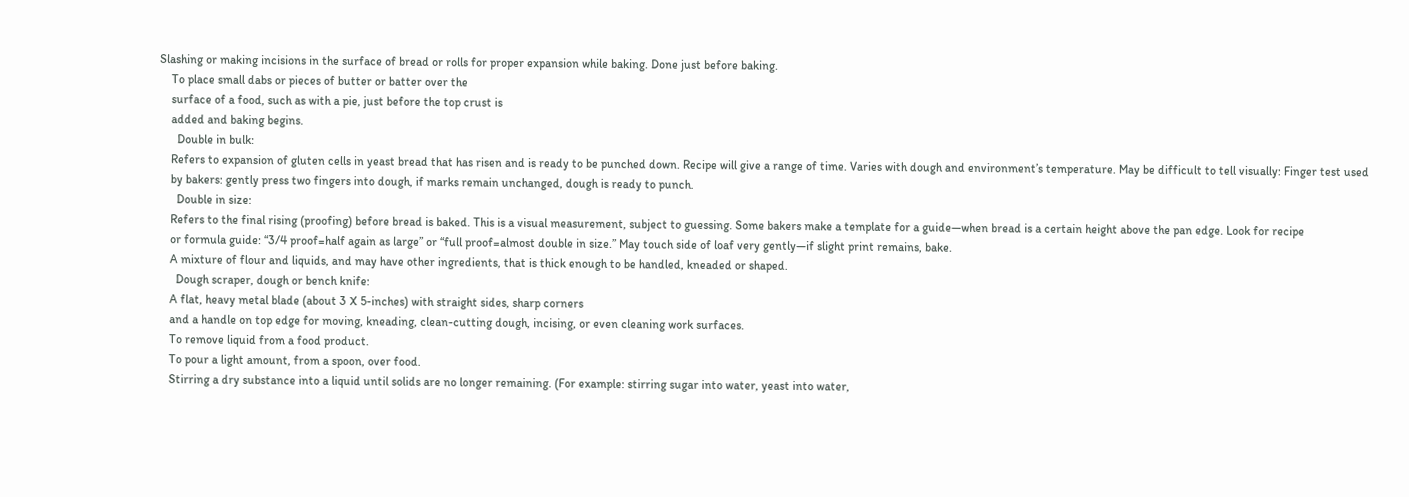Slashing or making incisions in the surface of bread or rolls for proper expansion while baking. Done just before baking.
    To place small dabs or pieces of butter or batter over the
    surface of a food, such as with a pie, just before the top crust is
    added and baking begins.
      Double in bulk:
    Refers to expansion of gluten cells in yeast bread that has risen and is ready to be punched down. Recipe will give a range of time. Varies with dough and environment’s temperature. May be difficult to tell visually: Finger test used
    by bakers: gently press two fingers into dough, if marks remain unchanged, dough is ready to punch.
      Double in size:
    Refers to the final rising (proofing) before bread is baked. This is a visual measurement, subject to guessing. Some bakers make a template for a guide—when bread is a certain height above the pan edge. Look for recipe
    or formula guide: “3/4 proof=half again as large” or “full proof=almost double in size.” May touch side of loaf very gently—if slight print remains, bake.
    A mixture of flour and liquids, and may have other ingredients, that is thick enough to be handled, kneaded or shaped.
      Dough scraper, dough or bench knife:
    A flat, heavy metal blade (about 3 X 5-inches) with straight sides, sharp corners
    and a handle on top edge for moving, kneading, clean-cutting dough, incising, or even cleaning work surfaces.
    To remove liquid from a food product.
    To pour a light amount, from a spoon, over food.
    Stirring a dry substance into a liquid until solids are no longer remaining. (For example: stirring sugar into water, yeast into water,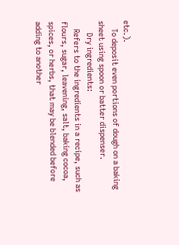etc.).
    To deposit even portions of dough on a baking sheet using spoon or batter dispenser.
      Dry ingredients:
    Refers to the ingredients in a recipe, such as flours, sugar, leavening, salt, baking cocoa, spices, or herbs, that may be blended before adding to another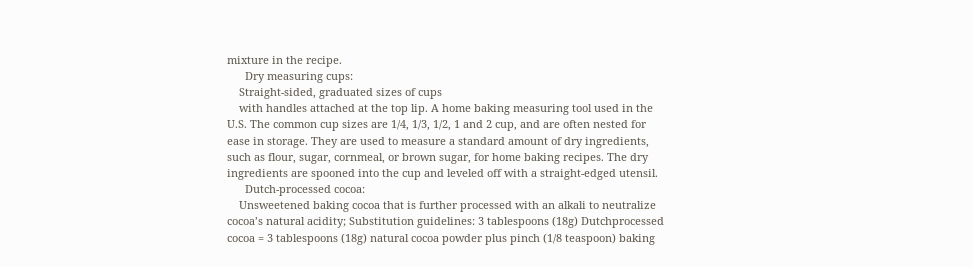mixture in the recipe.
      Dry measuring cups:
    Straight-sided, graduated sizes of cups
    with handles attached at the top lip. A home baking measuring tool used in the U.S. The common cup sizes are 1/4, 1/3, 1/2, 1 and 2 cup, and are often nested for ease in storage. They are used to measure a standard amount of dry ingredients, such as flour, sugar, cornmeal, or brown sugar, for home baking recipes. The dry ingredients are spooned into the cup and leveled off with a straight-edged utensil.
      Dutch-processed cocoa:
    Unsweetened baking cocoa that is further processed with an alkali to neutralize cocoa’s natural acidity; Substitution guidelines: 3 tablespoons (18g) Dutchprocessed cocoa = 3 tablespoons (18g) natural cocoa powder plus pinch (1/8 teaspoon) baking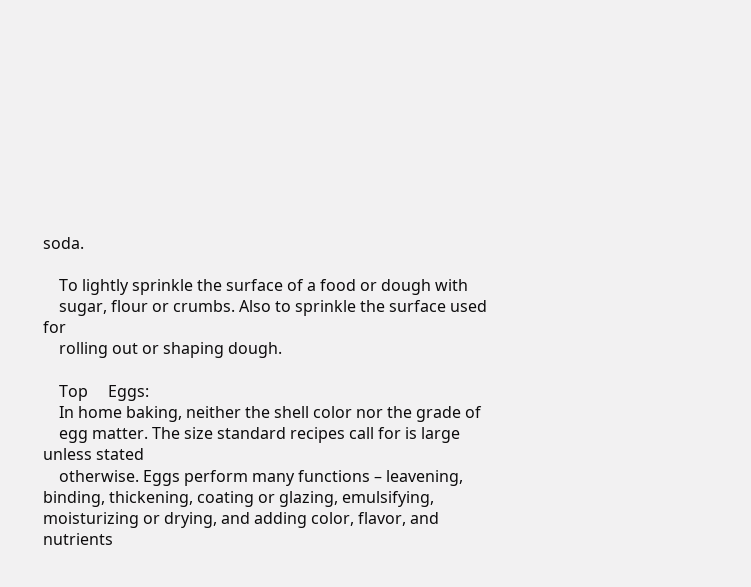soda.

    To lightly sprinkle the surface of a food or dough with
    sugar, flour or crumbs. Also to sprinkle the surface used for
    rolling out or shaping dough.

    Top     Eggs:
    In home baking, neither the shell color nor the grade of
    egg matter. The size standard recipes call for is large unless stated
    otherwise. Eggs perform many functions – leavening, binding, thickening, coating or glazing, emulsifying, moisturizing or drying, and adding color, flavor, and nutrients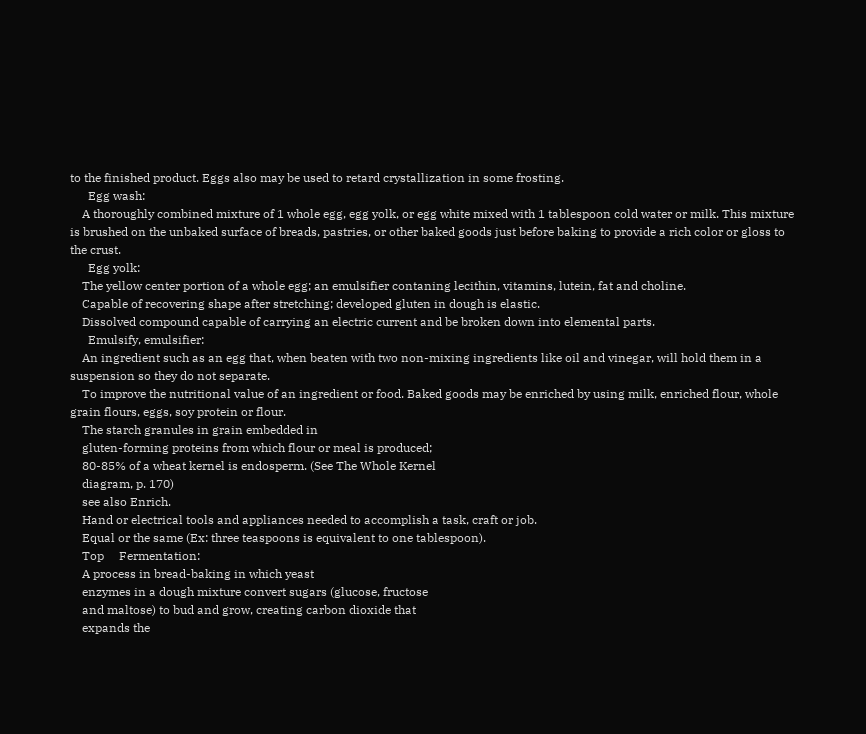to the finished product. Eggs also may be used to retard crystallization in some frosting.
      Egg wash:
    A thoroughly combined mixture of 1 whole egg, egg yolk, or egg white mixed with 1 tablespoon cold water or milk. This mixture is brushed on the unbaked surface of breads, pastries, or other baked goods just before baking to provide a rich color or gloss to the crust.
      Egg yolk:
    The yellow center portion of a whole egg; an emulsifier contaning lecithin, vitamins, lutein, fat and choline.
    Capable of recovering shape after stretching; developed gluten in dough is elastic.
    Dissolved compound capable of carrying an electric current and be broken down into elemental parts.
      Emulsify, emulsifier:
    An ingredient such as an egg that, when beaten with two non-mixing ingredients like oil and vinegar, will hold them in a suspension so they do not separate.
    To improve the nutritional value of an ingredient or food. Baked goods may be enriched by using milk, enriched flour, whole grain flours, eggs, soy protein or flour.
    The starch granules in grain embedded in
    gluten-forming proteins from which flour or meal is produced;
    80-85% of a wheat kernel is endosperm. (See The Whole Kernel
    diagram, p. 170)
    see also Enrich.
    Hand or electrical tools and appliances needed to accomplish a task, craft or job.
    Equal or the same (Ex: three teaspoons is equivalent to one tablespoon).
    Top     Fermentation:
    A process in bread-baking in which yeast
    enzymes in a dough mixture convert sugars (glucose, fructose
    and maltose) to bud and grow, creating carbon dioxide that
    expands the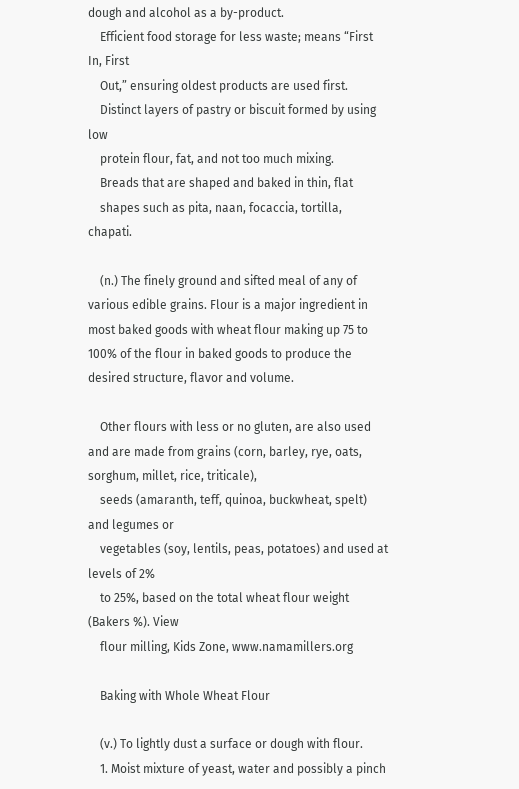dough and alcohol as a by-product.
    Efficient food storage for less waste; means “First In, First
    Out,” ensuring oldest products are used first.
    Distinct layers of pastry or biscuit formed by using low
    protein flour, fat, and not too much mixing.
    Breads that are shaped and baked in thin, flat
    shapes such as pita, naan, focaccia, tortilla, chapati.

    (n.) The finely ground and sifted meal of any of various edible grains. Flour is a major ingredient in most baked goods with wheat flour making up 75 to 100% of the flour in baked goods to produce the desired structure, flavor and volume.

    Other flours with less or no gluten, are also used and are made from grains (corn, barley, rye, oats, sorghum, millet, rice, triticale),
    seeds (amaranth, teff, quinoa, buckwheat, spelt) and legumes or
    vegetables (soy, lentils, peas, potatoes) and used at levels of 2%
    to 25%, based on the total wheat flour weight (Bakers %). View
    flour milling, Kids Zone, www.namamillers.org

    Baking with Whole Wheat Flour

    (v.) To lightly dust a surface or dough with flour.
    1. Moist mixture of yeast, water and possibly a pinch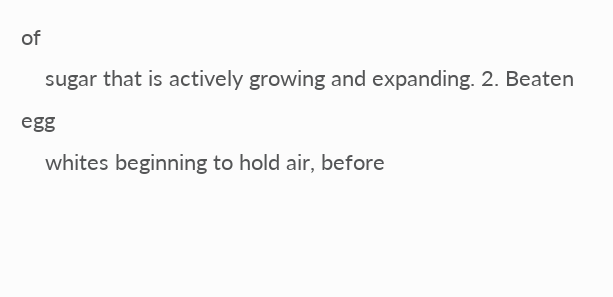of
    sugar that is actively growing and expanding. 2. Beaten egg
    whites beginning to hold air, before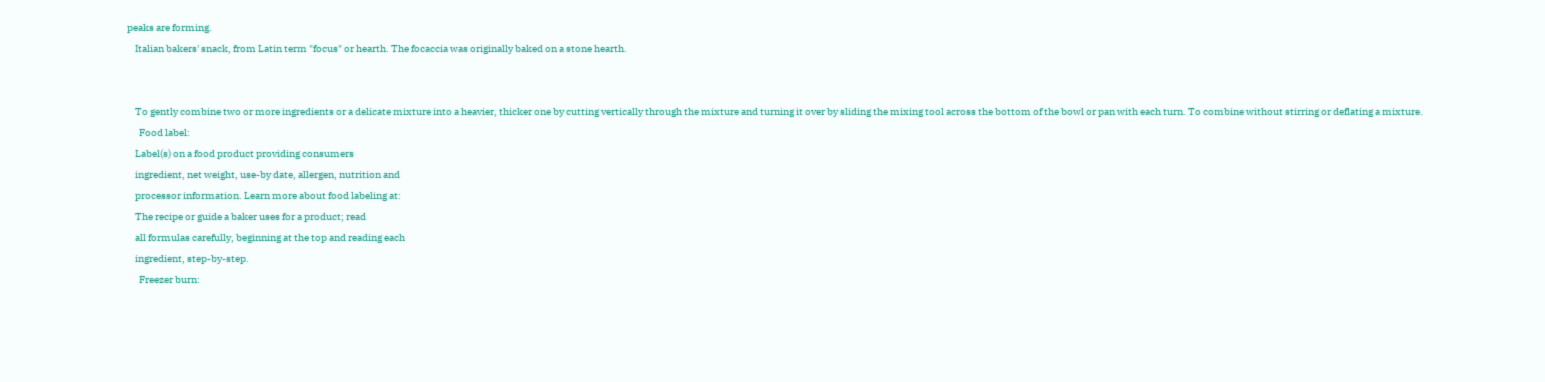peaks are forming.
    Italian bakers' snack, from Latin term "focus" or hearth. The focaccia was originally baked on a stone hearth.


    To gently combine two or more ingredients or a delicate mixture into a heavier, thicker one by cutting vertically through the mixture and turning it over by sliding the mixing tool across the bottom of the bowl or pan with each turn. To combine without stirring or deflating a mixture.
      Food label:
    Label(s) on a food product providing consumers
    ingredient, net weight, use-by date, allergen, nutrition and
    processor information. Learn more about food labeling at:
    The recipe or guide a baker uses for a product; read
    all formulas carefully, beginning at the top and reading each
    ingredient, step-by-step.
      Freezer burn: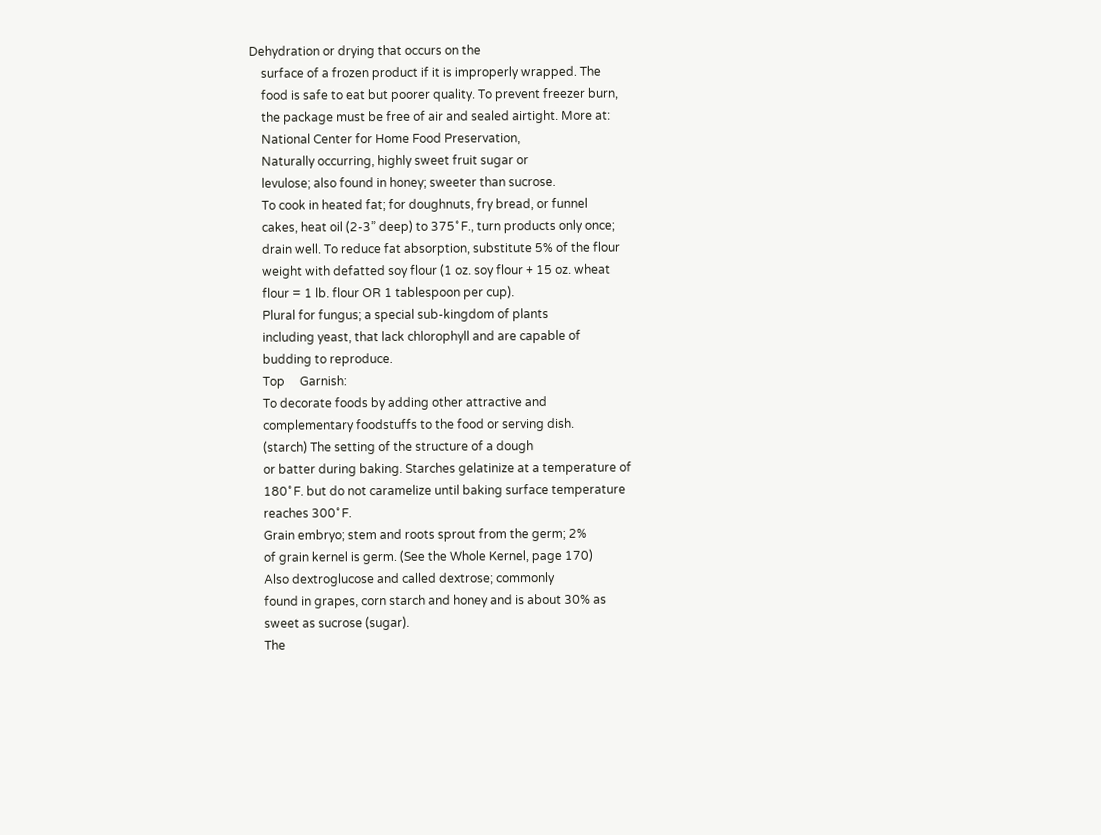Dehydration or drying that occurs on the
    surface of a frozen product if it is improperly wrapped. The
    food is safe to eat but poorer quality. To prevent freezer burn,
    the package must be free of air and sealed airtight. More at:
    National Center for Home Food Preservation,
    Naturally occurring, highly sweet fruit sugar or
    levulose; also found in honey; sweeter than sucrose.
    To cook in heated fat; for doughnuts, fry bread, or funnel
    cakes, heat oil (2-3” deep) to 375˚ F., turn products only once;
    drain well. To reduce fat absorption, substitute 5% of the flour
    weight with defatted soy flour (1 oz. soy flour + 15 oz. wheat
    flour = 1 lb. flour OR 1 tablespoon per cup).
    Plural for fungus; a special sub-kingdom of plants
    including yeast, that lack chlorophyll and are capable of
    budding to reproduce.
    Top     Garnish:
    To decorate foods by adding other attractive and
    complementary foodstuffs to the food or serving dish.
    (starch) The setting of the structure of a dough
    or batter during baking. Starches gelatinize at a temperature of
    180˚ F. but do not caramelize until baking surface temperature
    reaches 300˚ F.
    Grain embryo; stem and roots sprout from the germ; 2%
    of grain kernel is germ. (See the Whole Kernel, page 170)
    Also dextroglucose and called dextrose; commonly
    found in grapes, corn starch and honey and is about 30% as
    sweet as sucrose (sugar).
    The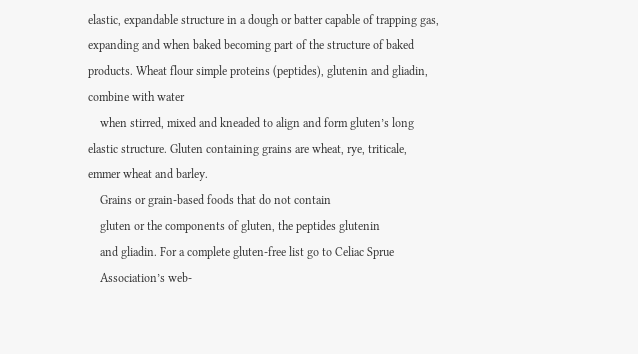elastic, expandable structure in a dough or batter capable of trapping gas, expanding and when baked becoming part of the structure of baked products. Wheat flour simple proteins (peptides), glutenin and gliadin, combine with water
    when stirred, mixed and kneaded to align and form gluten’s long elastic structure. Gluten containing grains are wheat, rye, triticale, emmer wheat and barley.
    Grains or grain-based foods that do not contain
    gluten or the components of gluten, the peptides glutenin
    and gliadin. For a complete gluten-free list go to Celiac Sprue
    Association’s web-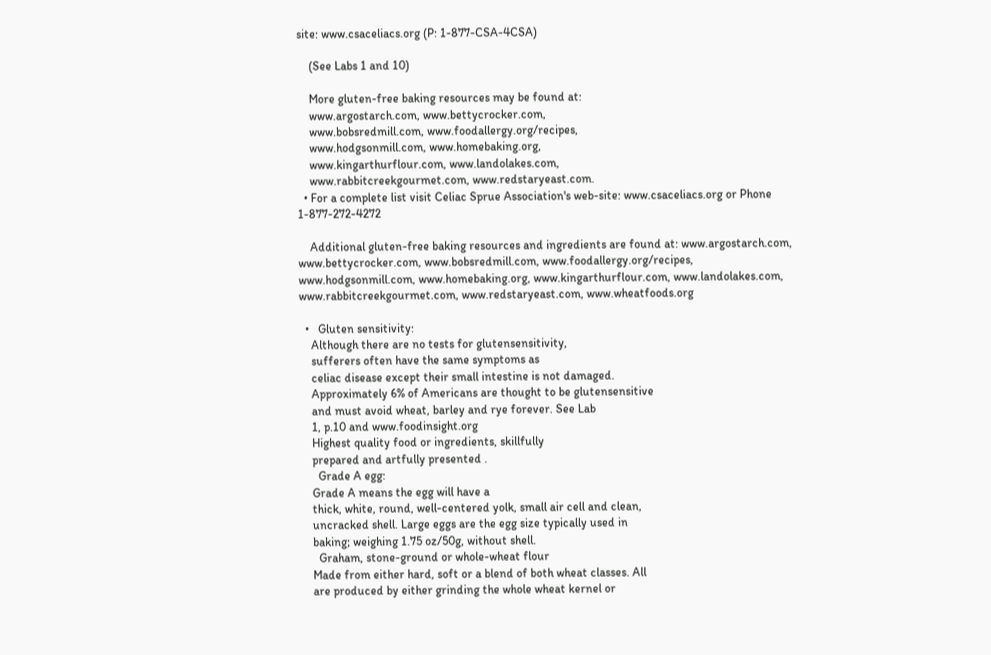site: www.csaceliacs.org (P: 1-877-CSA-4CSA)

    (See Labs 1 and 10)

    More gluten-free baking resources may be found at:
    www.argostarch.com, www.bettycrocker.com,
    www.bobsredmill.com, www.foodallergy.org/recipes,
    www.hodgsonmill.com, www.homebaking.org,
    www.kingarthurflour.com, www.landolakes.com,
    www.rabbitcreekgourmet.com, www.redstaryeast.com.
  • For a complete list visit Celiac Sprue Association's web-site: www.csaceliacs.org or Phone 1-877-272-4272

    Additional gluten-free baking resources and ingredients are found at: www.argostarch.com, www.bettycrocker.com, www.bobsredmill.com, www.foodallergy.org/recipes, www.hodgsonmill.com, www.homebaking.org, www.kingarthurflour.com, www.landolakes.com, www.rabbitcreekgourmet.com, www.redstaryeast.com, www.wheatfoods.org

  •   Gluten sensitivity:
    Although there are no tests for glutensensitivity,
    sufferers often have the same symptoms as
    celiac disease except their small intestine is not damaged.
    Approximately 6% of Americans are thought to be glutensensitive
    and must avoid wheat, barley and rye forever. See Lab
    1, p.10 and www.foodinsight.org
    Highest quality food or ingredients, skillfully
    prepared and artfully presented .
      Grade A egg:
    Grade A means the egg will have a
    thick, white, round, well-centered yolk, small air cell and clean,
    uncracked shell. Large eggs are the egg size typically used in
    baking; weighing 1.75 oz/50g, without shell.
      Graham, stone-ground or whole-wheat flour
    Made from either hard, soft or a blend of both wheat classes. All
    are produced by either grinding the whole wheat kernel or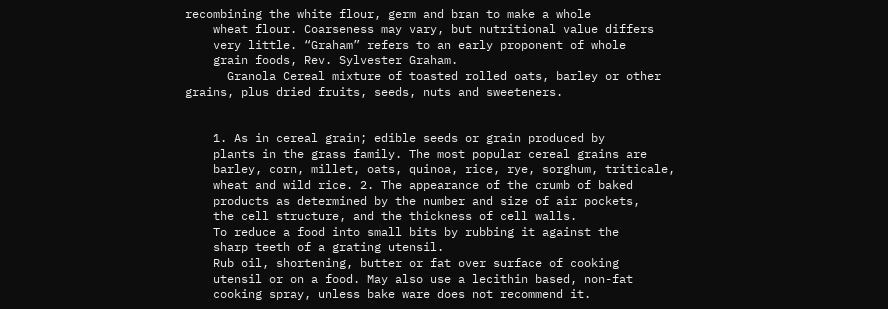recombining the white flour, germ and bran to make a whole
    wheat flour. Coarseness may vary, but nutritional value differs
    very little. “Graham” refers to an early proponent of whole
    grain foods, Rev. Sylvester Graham.
      Granola Cereal mixture of toasted rolled oats, barley or other grains, plus dried fruits, seeds, nuts and sweeteners.


    1. As in cereal grain; edible seeds or grain produced by
    plants in the grass family. The most popular cereal grains are
    barley, corn, millet, oats, quinoa, rice, rye, sorghum, triticale,
    wheat and wild rice. 2. The appearance of the crumb of baked
    products as determined by the number and size of air pockets,
    the cell structure, and the thickness of cell walls.
    To reduce a food into small bits by rubbing it against the
    sharp teeth of a grating utensil.
    Rub oil, shortening, butter or fat over surface of cooking
    utensil or on a food. May also use a lecithin based, non-fat
    cooking spray, unless bake ware does not recommend it.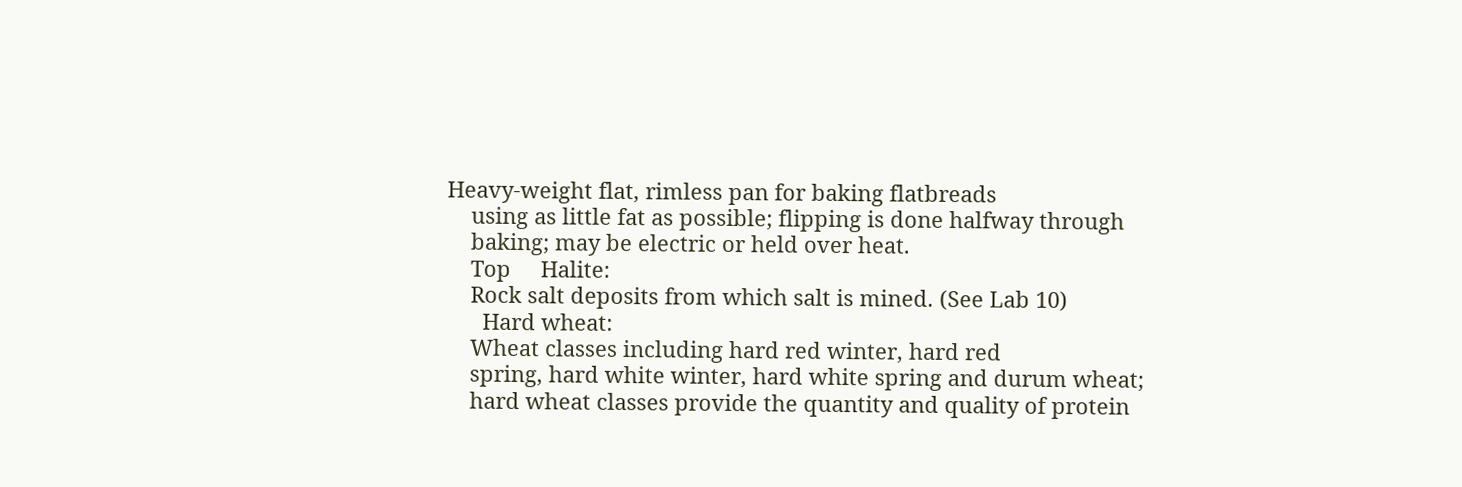Heavy-weight flat, rimless pan for baking flatbreads
    using as little fat as possible; flipping is done halfway through
    baking; may be electric or held over heat.
    Top     Halite:
    Rock salt deposits from which salt is mined. (See Lab 10)
      Hard wheat:
    Wheat classes including hard red winter, hard red
    spring, hard white winter, hard white spring and durum wheat;
    hard wheat classes provide the quantity and quality of protein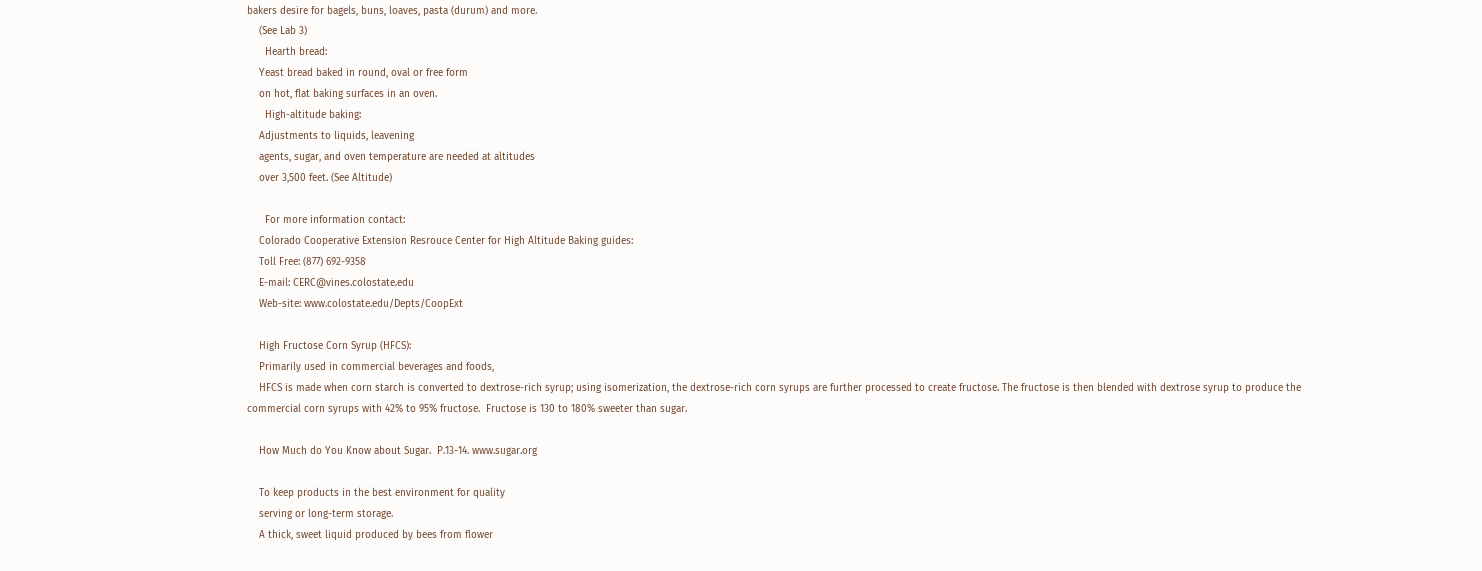bakers desire for bagels, buns, loaves, pasta (durum) and more.
    (See Lab 3)
      Hearth bread:
    Yeast bread baked in round, oval or free form
    on hot, flat baking surfaces in an oven.
      High-altitude baking:
    Adjustments to liquids, leavening
    agents, sugar, and oven temperature are needed at altitudes
    over 3,500 feet. (See Altitude)

      For more information contact:
    Colorado Cooperative Extension Resrouce Center for High Altitude Baking guides:
    Toll Free: (877) 692-9358
    E-mail: CERC@vines.colostate.edu
    Web-site: www.colostate.edu/Depts/CoopExt

    High Fructose Corn Syrup (HFCS):
    Primarily used in commercial beverages and foods,
    HFCS is made when corn starch is converted to dextrose-rich syrup; using isomerization, the dextrose-rich corn syrups are further processed to create fructose. The fructose is then blended with dextrose syrup to produce the commercial corn syrups with 42% to 95% fructose.  Fructose is 130 to 180% sweeter than sugar.

    How Much do You Know about Sugar.  P.13-14. www.sugar.org

    To keep products in the best environment for quality
    serving or long-term storage.
    A thick, sweet liquid produced by bees from flower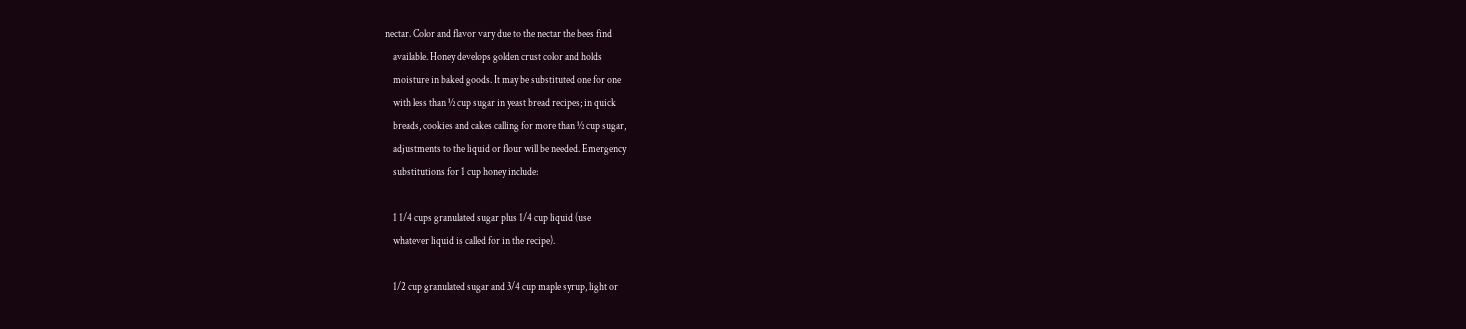nectar. Color and flavor vary due to the nectar the bees find
    available. Honey develops golden crust color and holds
    moisture in baked goods. It may be substituted one for one
    with less than ½ cup sugar in yeast bread recipes; in quick
    breads, cookies and cakes calling for more than ½ cup sugar,
    adjustments to the liquid or flour will be needed. Emergency
    substitutions for 1 cup honey include:

    1 1/4 cups granulated sugar plus 1/4 cup liquid (use
    whatever liquid is called for in the recipe).

    1/2 cup granulated sugar and 3/4 cup maple syrup, light or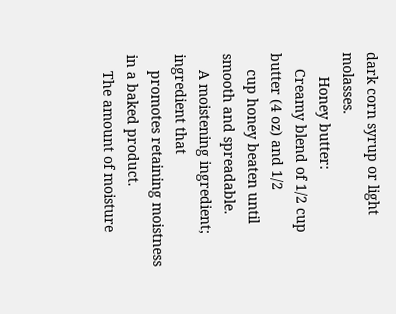dark corn syrup or light molasses.
      Honey butter:
    Creamy blend of 1/2 cup butter (4 oz) and 1/2
    cup honey beaten until smooth and spreadable.
    A moistening ingredient; ingredient that
    promotes retaining moistness in a baked product.
    The amount of moisture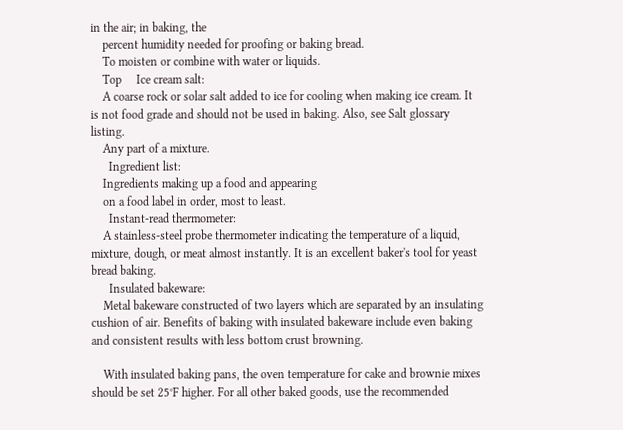in the air; in baking, the
    percent humidity needed for proofing or baking bread.
    To moisten or combine with water or liquids.
    Top     Ice cream salt:
    A coarse rock or solar salt added to ice for cooling when making ice cream. It is not food grade and should not be used in baking. Also, see Salt glossary listing.
    Any part of a mixture.
      Ingredient list:
    Ingredients making up a food and appearing
    on a food label in order, most to least.
      Instant-read thermometer:
    A stainless-steel probe thermometer indicating the temperature of a liquid, mixture, dough, or meat almost instantly. It is an excellent baker's tool for yeast bread baking.
      Insulated bakeware:
    Metal bakeware constructed of two layers which are separated by an insulating cushion of air. Benefits of baking with insulated bakeware include even baking and consistent results with less bottom crust browning.

    With insulated baking pans, the oven temperature for cake and brownie mixes should be set 25°F higher. For all other baked goods, use the recommended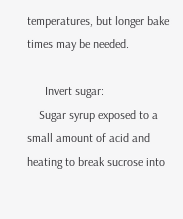temperatures, but longer bake times may be needed.

      Invert sugar:
    Sugar syrup exposed to a small amount of acid and heating to break sucrose into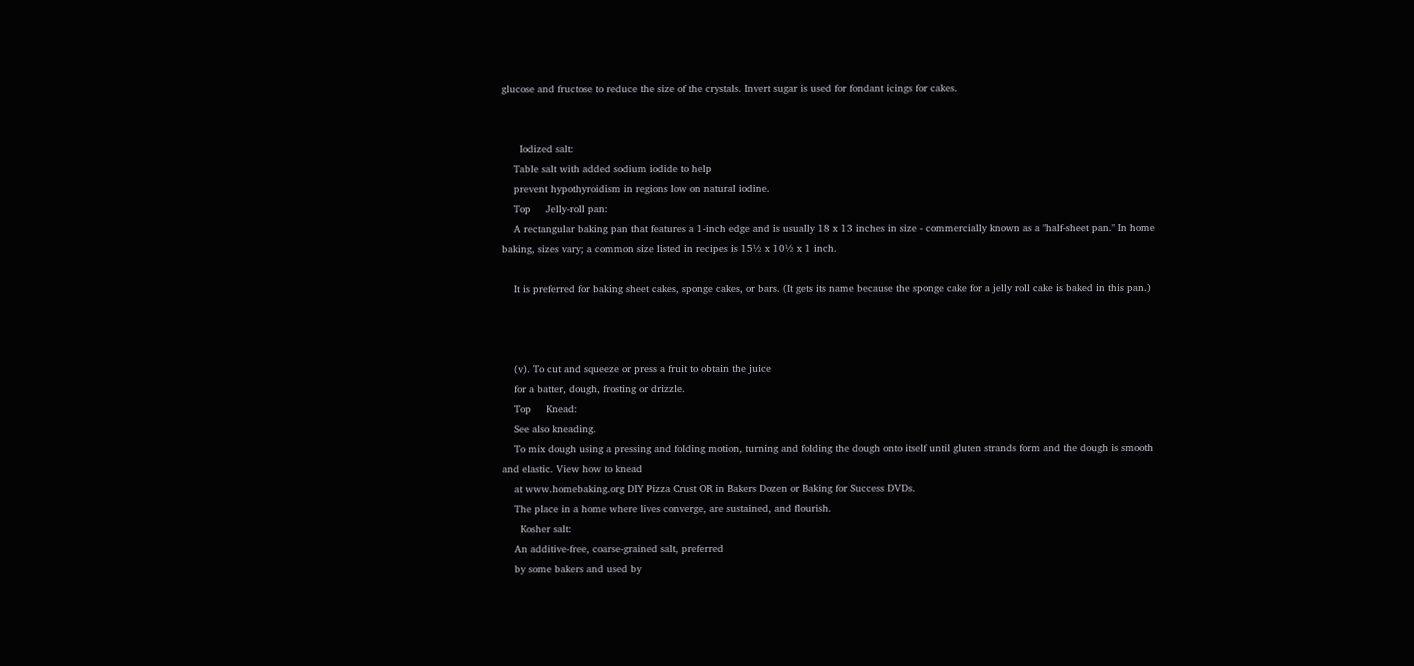glucose and fructose to reduce the size of the crystals. Invert sugar is used for fondant icings for cakes.


      Iodized salt:
    Table salt with added sodium iodide to help
    prevent hypothyroidism in regions low on natural iodine.
    Top     Jelly-roll pan:
    A rectangular baking pan that features a 1-inch edge and is usually 18 x 13 inches in size - commercially known as a "half-sheet pan." In home baking, sizes vary; a common size listed in recipes is 15½ x 10½ x 1 inch.

    It is preferred for baking sheet cakes, sponge cakes, or bars. (It gets its name because the sponge cake for a jelly roll cake is baked in this pan.)



    (v). To cut and squeeze or press a fruit to obtain the juice
    for a batter, dough, frosting or drizzle.
    Top     Knead:
    See also kneading.
    To mix dough using a pressing and folding motion, turning and folding the dough onto itself until gluten strands form and the dough is smooth and elastic. View how to knead
    at www.homebaking.org DIY Pizza Crust OR in Bakers Dozen or Baking for Success DVDs.
    The place in a home where lives converge, are sustained, and flourish.
      Kosher salt:
    An additive-free, coarse-grained salt, preferred
    by some bakers and used by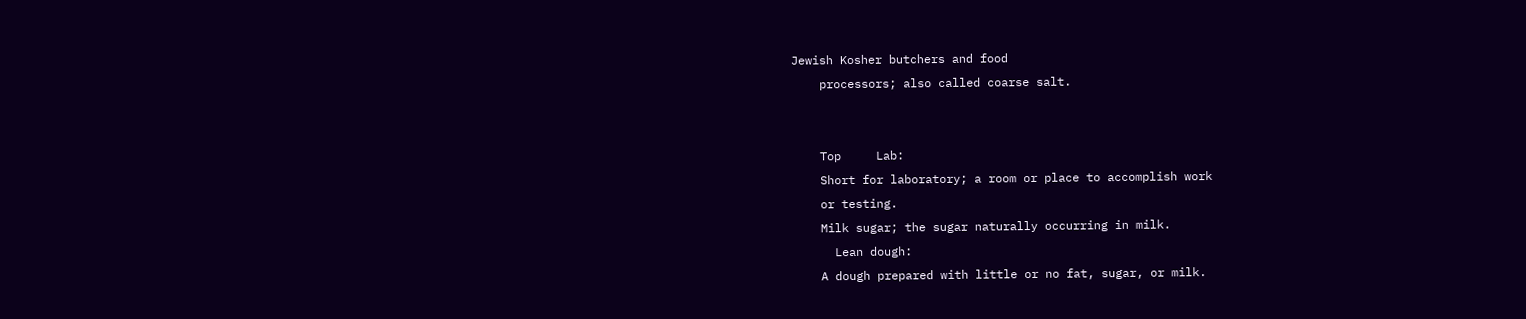Jewish Kosher butchers and food
    processors; also called coarse salt.


    Top     Lab:
    Short for laboratory; a room or place to accomplish work
    or testing.
    Milk sugar; the sugar naturally occurring in milk.
      Lean dough:
    A dough prepared with little or no fat, sugar, or milk.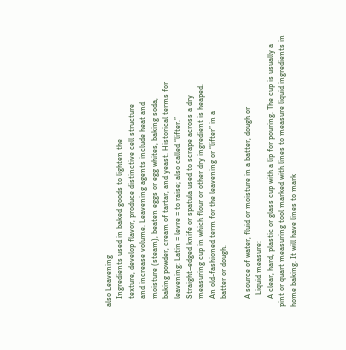also Leavening
    Ingredients used in baked goods to lighten the
    texture, develop flavor, produce distinctive cell structure
    and increase volume. Leavening agents include heat and
    moisture (steam), beaten eggs or egg whites, baking soda,
    baking powder, cream of tartar, and yeast. Historical terms for
    leavening: Latin = levre = to raise; also called “lifter.”
    Straight–edged knife or spatula used to scrape across a dry
    measuring cup in which flour or other dry ingredient is heaped.
    An old-fashioned term for the leavening or “lifter” in a
    batter or dough.

    A source of water, fluid or moisture in a batter, dough or
      Liquid measure:
    A clear, hard, plastic or glass cup with a lip for pouring. The cup is usually a pint or quart measuring tool marked with lines to measure liquid ingredients in home baking. It will have lines to mark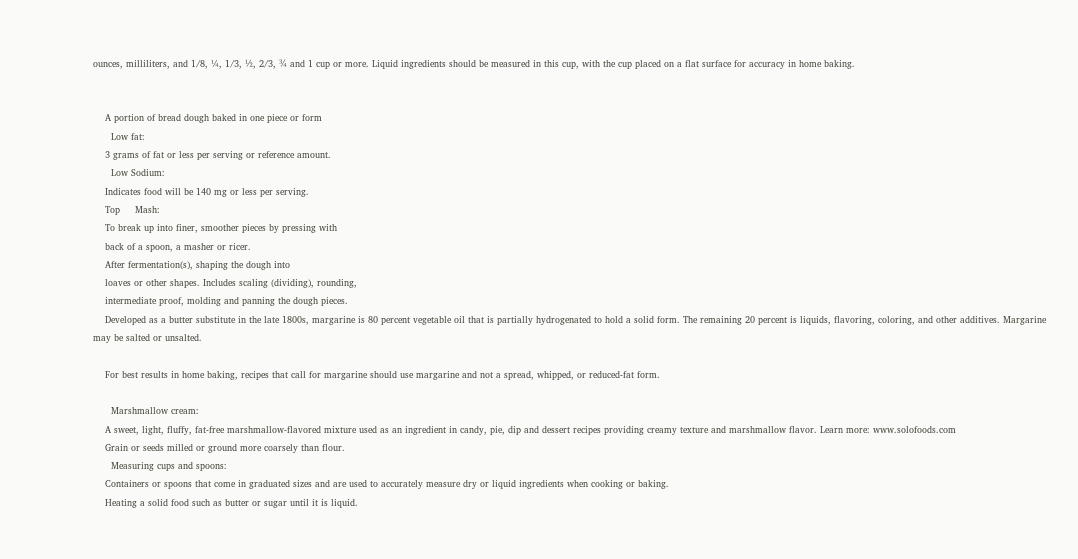ounces, milliliters, and 1/8, ¼, 1/3, ½, 2/3, ¾ and 1 cup or more. Liquid ingredients should be measured in this cup, with the cup placed on a flat surface for accuracy in home baking.


    A portion of bread dough baked in one piece or form
      Low fat:
    3 grams of fat or less per serving or reference amount.
      Low Sodium:
    Indicates food will be 140 mg or less per serving.
    Top     Mash:
    To break up into finer, smoother pieces by pressing with
    back of a spoon, a masher or ricer.
    After fermentation(s), shaping the dough into
    loaves or other shapes. Includes scaling (dividing), rounding,
    intermediate proof, molding and panning the dough pieces.
    Developed as a butter substitute in the late 1800s, margarine is 80 percent vegetable oil that is partially hydrogenated to hold a solid form. The remaining 20 percent is liquids, flavoring, coloring, and other additives. Margarine may be salted or unsalted.

    For best results in home baking, recipes that call for margarine should use margarine and not a spread, whipped, or reduced-fat form.

      Marshmallow cream:
    A sweet, light, fluffy, fat-free marshmallow-flavored mixture used as an ingredient in candy, pie, dip and dessert recipes providing creamy texture and marshmallow flavor. Learn more: www.solofoods.com
    Grain or seeds milled or ground more coarsely than flour.
      Measuring cups and spoons:
    Containers or spoons that come in graduated sizes and are used to accurately measure dry or liquid ingredients when cooking or baking.
    Heating a solid food such as butter or sugar until it is liquid.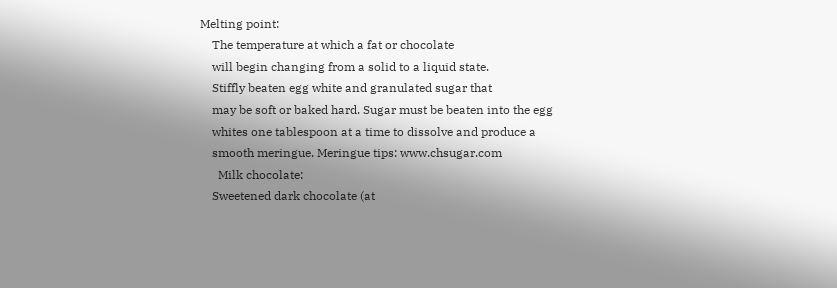Melting point:
    The temperature at which a fat or chocolate
    will begin changing from a solid to a liquid state.
    Stiffly beaten egg white and granulated sugar that
    may be soft or baked hard. Sugar must be beaten into the egg
    whites one tablespoon at a time to dissolve and produce a
    smooth meringue. Meringue tips: www.chsugar.com
      Milk chocolate:
    Sweetened dark chocolate (at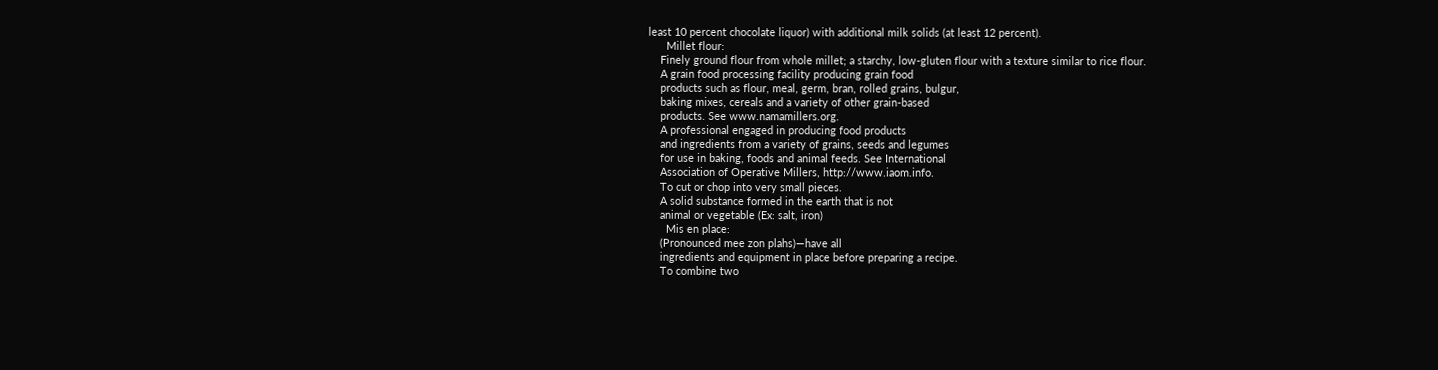least 10 percent chocolate liquor) with additional milk solids (at least 12 percent).
      Millet flour:
    Finely ground flour from whole millet; a starchy, low-gluten flour with a texture similar to rice flour.
    A grain food processing facility producing grain food
    products such as flour, meal, germ, bran, rolled grains, bulgur,
    baking mixes, cereals and a variety of other grain-based
    products. See www.namamillers.org.
    A professional engaged in producing food products
    and ingredients from a variety of grains, seeds and legumes
    for use in baking, foods and animal feeds. See International
    Association of Operative Millers, http://www.iaom.info.
    To cut or chop into very small pieces.
    A solid substance formed in the earth that is not
    animal or vegetable (Ex: salt, iron)
      Mis en place:
    (Pronounced mee zon plahs)—have all
    ingredients and equipment in place before preparing a recipe.
    To combine two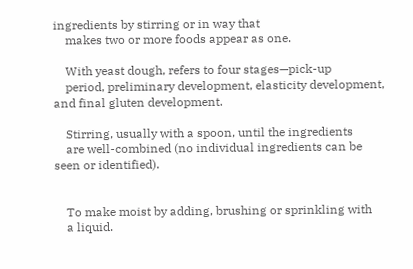ingredients by stirring or in way that
    makes two or more foods appear as one.

    With yeast dough, refers to four stages—pick-up
    period, preliminary development, elasticity development, and final gluten development.

    Stirring, usually with a spoon, until the ingredients
    are well-combined (no individual ingredients can be seen or identified).


    To make moist by adding, brushing or sprinkling with
    a liquid.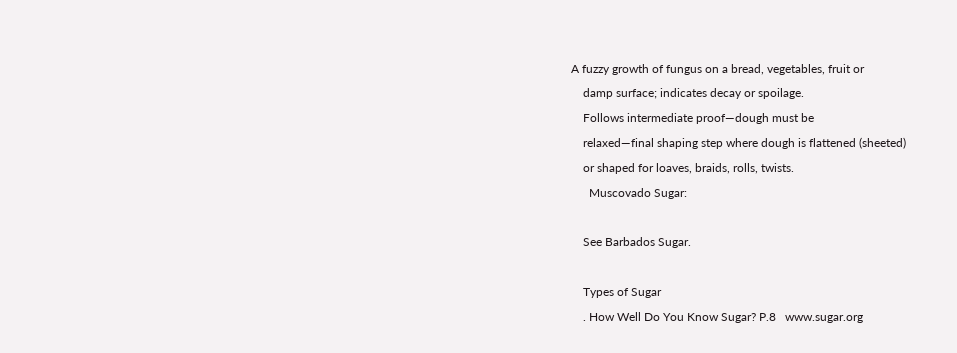A fuzzy growth of fungus on a bread, vegetables, fruit or
    damp surface; indicates decay or spoilage.
    Follows intermediate proof—dough must be
    relaxed—final shaping step where dough is flattened (sheeted)
    or shaped for loaves, braids, rolls, twists.
      Muscovado Sugar:

    See Barbados Sugar.

    Types of Sugar
    . How Well Do You Know Sugar? P.8   www.sugar.org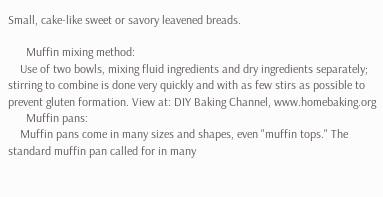Small, cake-like sweet or savory leavened breads.

      Muffin mixing method:
    Use of two bowls, mixing fluid ingredients and dry ingredients separately; stirring to combine is done very quickly and with as few stirs as possible to prevent gluten formation. View at: DIY Baking Channel, www.homebaking.org
      Muffin pans:
    Muffin pans come in many sizes and shapes, even "muffin tops." The standard muffin pan called for in many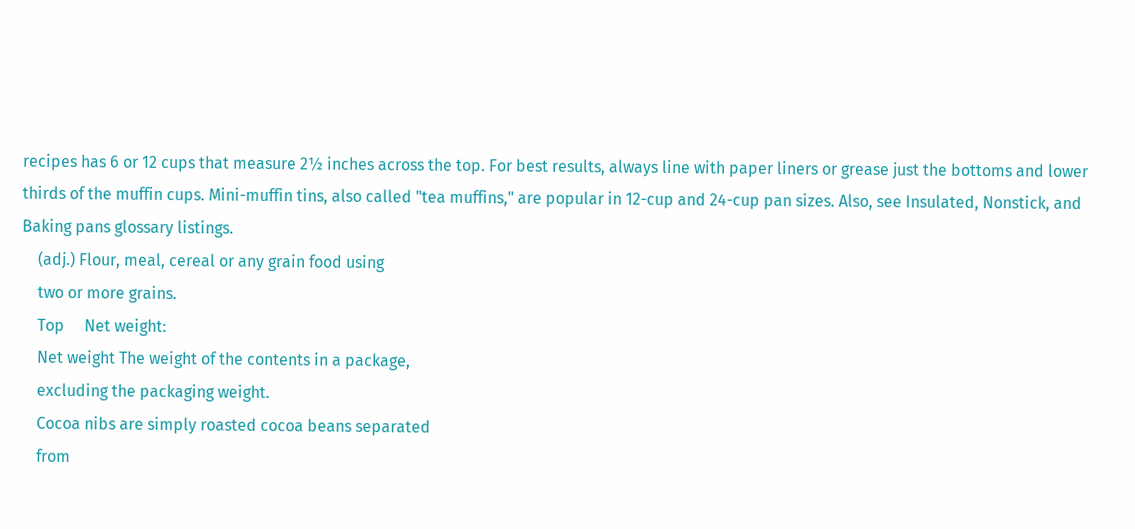recipes has 6 or 12 cups that measure 2½ inches across the top. For best results, always line with paper liners or grease just the bottoms and lower thirds of the muffin cups. Mini-muffin tins, also called "tea muffins," are popular in 12-cup and 24-cup pan sizes. Also, see Insulated, Nonstick, and Baking pans glossary listings.
    (adj.) Flour, meal, cereal or any grain food using
    two or more grains.
    Top     Net weight:
    Net weight The weight of the contents in a package,
    excluding the packaging weight.
    Cocoa nibs are simply roasted cocoa beans separated
    from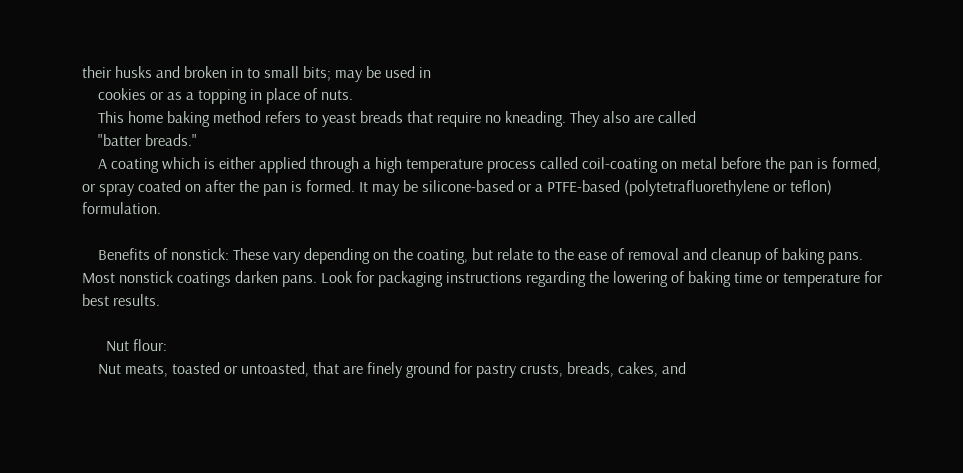their husks and broken in to small bits; may be used in
    cookies or as a topping in place of nuts.
    This home baking method refers to yeast breads that require no kneading. They also are called
    "batter breads."
    A coating which is either applied through a high temperature process called coil-coating on metal before the pan is formed, or spray coated on after the pan is formed. It may be silicone-based or a PTFE-based (polytetrafluorethylene or teflon) formulation.

    Benefits of nonstick: These vary depending on the coating, but relate to the ease of removal and cleanup of baking pans. Most nonstick coatings darken pans. Look for packaging instructions regarding the lowering of baking time or temperature for best results.

      Nut flour:
    Nut meats, toasted or untoasted, that are finely ground for pastry crusts, breads, cakes, and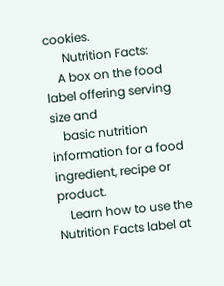cookies.
      Nutrition Facts:
    A box on the food label offering serving size and
    basic nutrition information for a food ingredient, recipe or product.
    Learn how to use the Nutrition Facts label at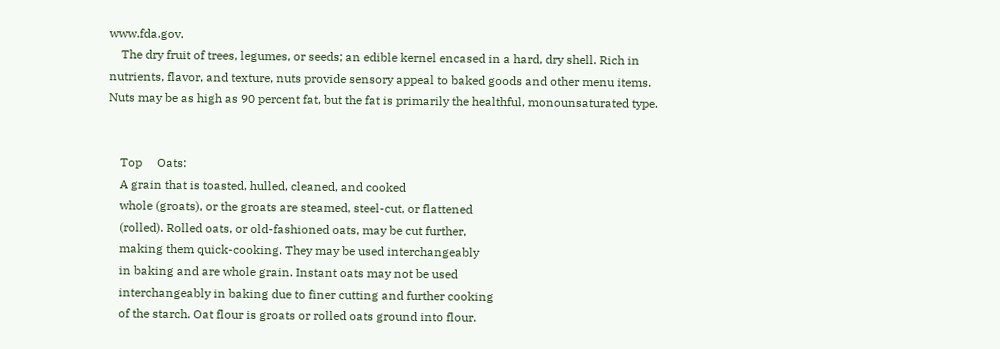www.fda.gov.
    The dry fruit of trees, legumes, or seeds; an edible kernel encased in a hard, dry shell. Rich in nutrients, flavor, and texture, nuts provide sensory appeal to baked goods and other menu items. Nuts may be as high as 90 percent fat, but the fat is primarily the healthful, monounsaturated type.


    Top     Oats:
    A grain that is toasted, hulled, cleaned, and cooked
    whole (groats), or the groats are steamed, steel-cut, or flattened
    (rolled). Rolled oats, or old-fashioned oats, may be cut further,
    making them quick-cooking. They may be used interchangeably
    in baking and are whole grain. Instant oats may not be used
    interchangeably in baking due to finer cutting and further cooking
    of the starch. Oat flour is groats or rolled oats ground into flour.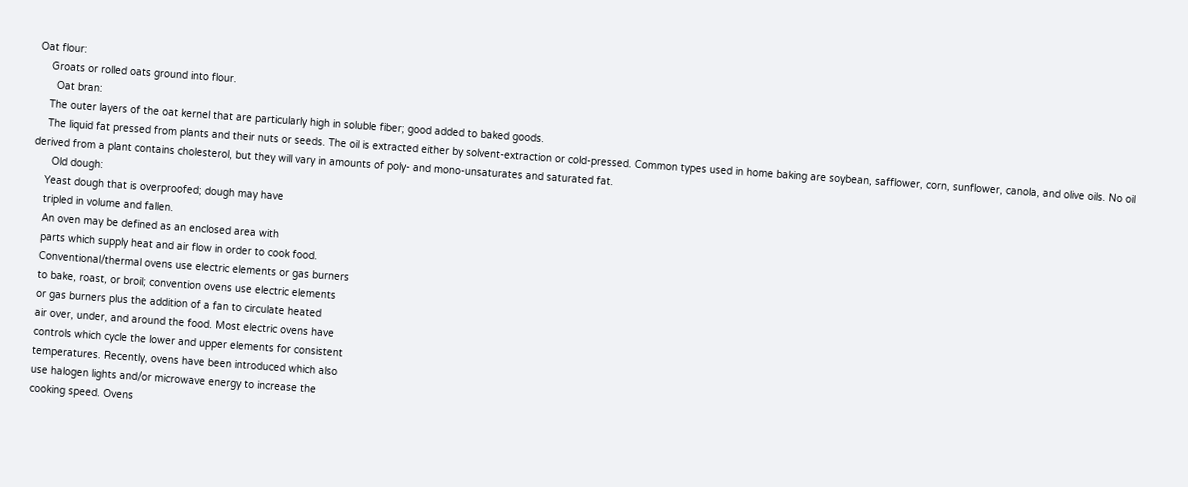Oat flour:
    Groats or rolled oats ground into flour.
      Oat bran:
    The outer layers of the oat kernel that are particularly high in soluble fiber; good added to baked goods.
    The liquid fat pressed from plants and their nuts or seeds. The oil is extracted either by solvent-extraction or cold-pressed. Common types used in home baking are soybean, safflower, corn, sunflower, canola, and olive oils. No oil derived from a plant contains cholesterol, but they will vary in amounts of poly- and mono-unsaturates and saturated fat.
      Old dough:
    Yeast dough that is overproofed; dough may have
    tripled in volume and fallen.
    An oven may be defined as an enclosed area with
    parts which supply heat and air flow in order to cook food.
    Conventional/thermal ovens use electric elements or gas burners
    to bake, roast, or broil; convention ovens use electric elements
    or gas burners plus the addition of a fan to circulate heated
    air over, under, and around the food. Most electric ovens have
    controls which cycle the lower and upper elements for consistent
    temperatures. Recently, ovens have been introduced which also
    use halogen lights and/or microwave energy to increase the
    cooking speed. Ovens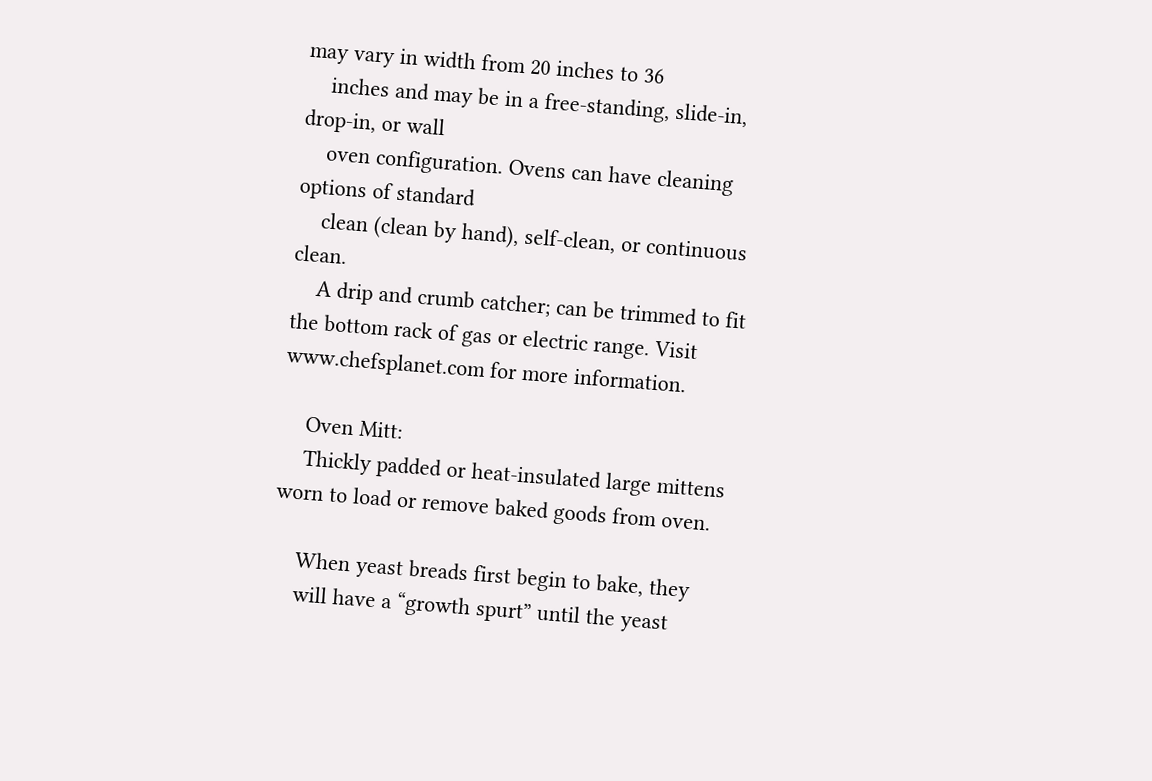may vary in width from 20 inches to 36
    inches and may be in a free-standing, slide-in, drop-in, or wall
    oven configuration. Ovens can have cleaning options of standard
    clean (clean by hand), self-clean, or continuous clean.
    A drip and crumb catcher; can be trimmed to fit the bottom rack of gas or electric range. Visit www.chefsplanet.com for more information.

    Oven Mitt:
    Thickly padded or heat-insulated large mittens worn to load or remove baked goods from oven.

    When yeast breads first begin to bake, they
    will have a “growth spurt” until the yeast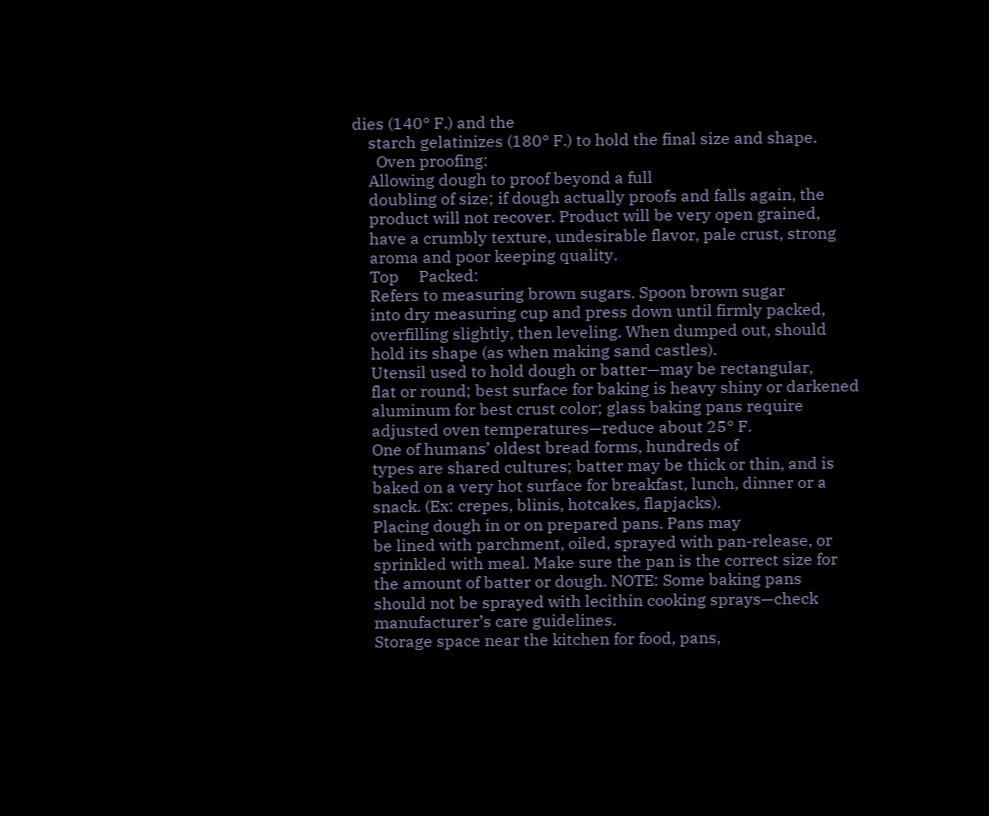dies (140° F.) and the
    starch gelatinizes (180° F.) to hold the final size and shape.
      Oven proofing:
    Allowing dough to proof beyond a full
    doubling of size; if dough actually proofs and falls again, the
    product will not recover. Product will be very open grained,
    have a crumbly texture, undesirable flavor, pale crust, strong
    aroma and poor keeping quality.
    Top     Packed:
    Refers to measuring brown sugars. Spoon brown sugar
    into dry measuring cup and press down until firmly packed,
    overfilling slightly, then leveling. When dumped out, should
    hold its shape (as when making sand castles).
    Utensil used to hold dough or batter—may be rectangular,
    flat or round; best surface for baking is heavy shiny or darkened
    aluminum for best crust color; glass baking pans require
    adjusted oven temperatures—reduce about 25° F.
    One of humans’ oldest bread forms, hundreds of
    types are shared cultures; batter may be thick or thin, and is
    baked on a very hot surface for breakfast, lunch, dinner or a
    snack. (Ex: crepes, blinis, hotcakes, flapjacks).
    Placing dough in or on prepared pans. Pans may
    be lined with parchment, oiled, sprayed with pan-release, or
    sprinkled with meal. Make sure the pan is the correct size for
    the amount of batter or dough. NOTE: Some baking pans
    should not be sprayed with lecithin cooking sprays—check
    manufacturer’s care guidelines.
    Storage space near the kitchen for food, pans,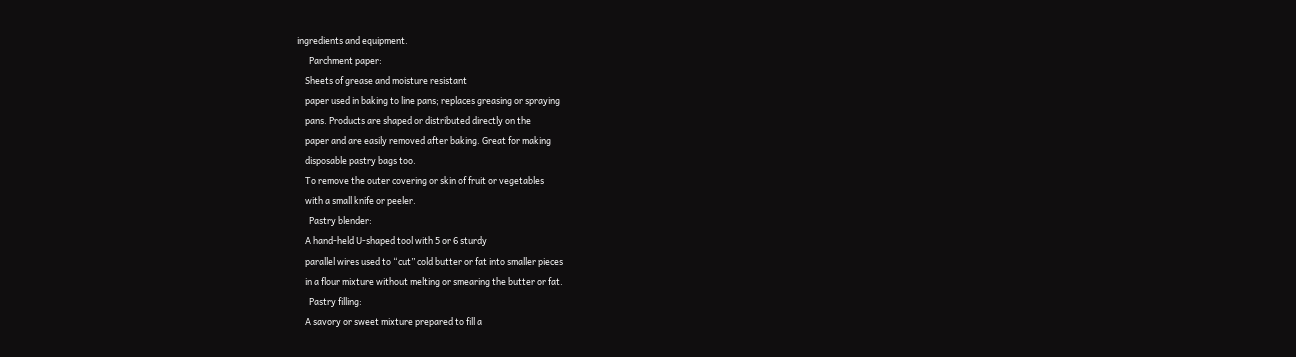ingredients and equipment.
      Parchment paper:
    Sheets of grease and moisture resistant
    paper used in baking to line pans; replaces greasing or spraying
    pans. Products are shaped or distributed directly on the
    paper and are easily removed after baking. Great for making
    disposable pastry bags too.
    To remove the outer covering or skin of fruit or vegetables
    with a small knife or peeler.
      Pastry blender:
    A hand-held U-shaped tool with 5 or 6 sturdy
    parallel wires used to “cut” cold butter or fat into smaller pieces
    in a flour mixture without melting or smearing the butter or fat.
      Pastry filling:
    A savory or sweet mixture prepared to fill a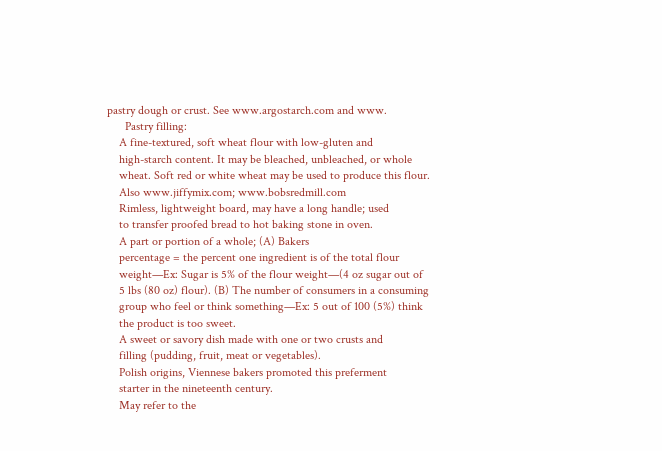pastry dough or crust. See www.argostarch.com and www.
      Pastry filling:
    A fine-textured, soft wheat flour with low-gluten and
    high-starch content. It may be bleached, unbleached, or whole
    wheat. Soft red or white wheat may be used to produce this flour.
    Also www.jiffymix.com; www.bobsredmill.com
    Rimless, lightweight board, may have a long handle; used
    to transfer proofed bread to hot baking stone in oven.
    A part or portion of a whole; (A) Bakers
    percentage = the percent one ingredient is of the total flour
    weight—Ex: Sugar is 5% of the flour weight—(4 oz sugar out of
    5 lbs (80 oz) flour). (B) The number of consumers in a consuming
    group who feel or think something—Ex: 5 out of 100 (5%) think
    the product is too sweet.
    A sweet or savory dish made with one or two crusts and
    filling (pudding, fruit, meat or vegetables).
    Polish origins, Viennese bakers promoted this preferment
    starter in the nineteenth century.
    May refer to the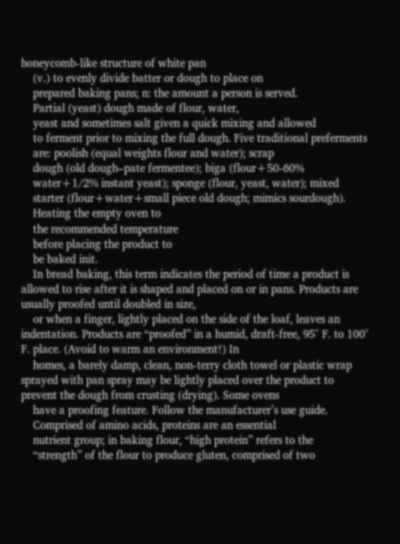honeycomb-like structure of white pan
    (v.) to evenly divide batter or dough to place on
    prepared baking pans; n: the amount a person is served.
    Partial (yeast) dough made of flour, water,
    yeast and sometimes salt given a quick mixing and allowed
    to ferment prior to mixing the full dough. Five traditional preferments
    are: poolish (equal weights flour and water); scrap
    dough (old dough–pate fermentee); biga (flour+50-60%
    water+1/2% instant yeast); sponge (flour, yeast, water); mixed
    starter (flour+water+small piece old dough; mimics sourdough).
    Heating the empty oven to
    the recommended temperature
    before placing the product to
    be baked init.
    In bread baking, this term indicates the period of time a product is allowed to rise after it is shaped and placed on or in pans. Products are usually proofed until doubled in size,
    or when a finger, lightly placed on the side of the loaf, leaves an indentation. Products are “proofed” in a humid, draft-free, 95° F. to 100° F. place. (Avoid to warm an environment!) In
    homes, a barely damp, clean, non-terry cloth towel or plastic wrap sprayed with pan spray may be lightly placed over the product to prevent the dough from crusting (drying). Some ovens
    have a proofing feature. Follow the manufacturer’s use guide.
    Comprised of amino acids, proteins are an essential
    nutrient group; in baking flour, “high protein” refers to the
    “strength” of the flour to produce gluten, comprised of two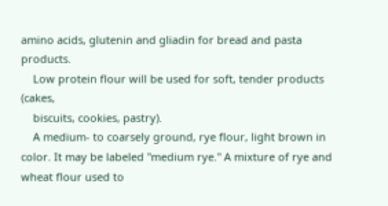amino acids, glutenin and gliadin for bread and pasta products.
    Low protein flour will be used for soft, tender products (cakes,
    biscuits, cookies, pastry).
    A medium- to coarsely ground, rye flour, light brown in color. It may be labeled "medium rye." A mixture of rye and wheat flour used to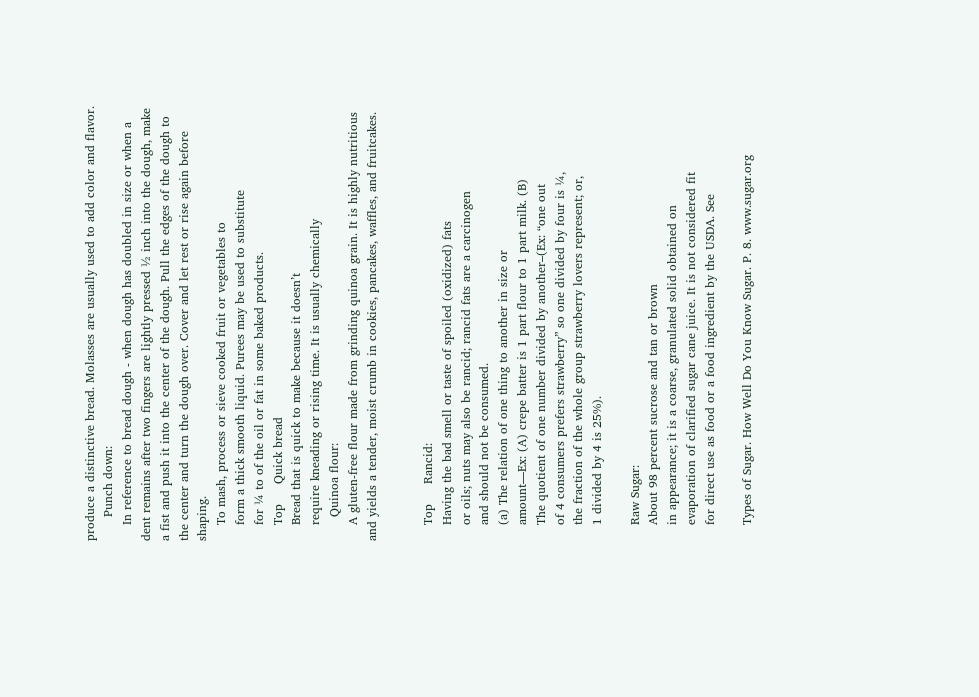produce a distinctive bread. Molasses are usually used to add color and flavor.
      Punch down:
    In reference to bread dough - when dough has doubled in size or when a dent remains after two fingers are lightly pressed ½ inch into the dough, make a fist and push it into the center of the dough. Pull the edges of the dough to the center and turn the dough over. Cover and let rest or rise again before shaping.
    To mash, process or sieve cooked fruit or vegetables to
    form a thick smooth liquid. Purees may be used to substitute
    for ¼ to of the oil or fat in some baked products.
    Top     Quick bread
    Bread that is quick to make because it doesn’t
    require kneading or rising time. It is usually chemically
      Quinoa flour:
    A gluten-free flour made from grinding quinoa grain. It is highly nutritious and yields a tender, moist crumb in cookies, pancakes, waffles, and fruitcakes.


    Top     Rancid:
    Having the bad smell or taste of spoiled (oxidized) fats
    or oils; nuts may also be rancid; rancid fats are a carcinogen
    and should not be consumed.
    (a) The relation of one thing to another in size or
    amount—Ex: (A) crepe batter is 1 part flour to 1 part milk. (B)
    The quotient of one number divided by another–(Ex: “one out
    of 4 consumers prefers strawberry” so one divided by four is ¼,
    the fraction of the whole group strawberry lovers represent; or,
    1 divided by 4 is 25%).

    Raw Sugar:
    About 98 percent sucrose and tan or brown
    in appearance; it is a coarse, granulated solid obtained on
    evaporation of clarified sugar cane juice. It is not considered fit
    for direct use as food or a food ingredient by the USDA. See

    Types of Sugar. How Well Do You Know Sugar. P. 8. www.sugar.org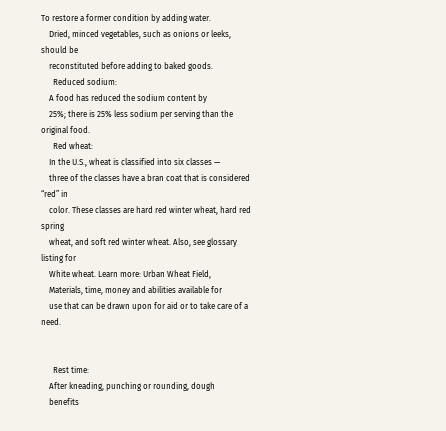To restore a former condition by adding water.
    Dried, minced vegetables, such as onions or leeks, should be
    reconstituted before adding to baked goods.
      Reduced sodium:
    A food has reduced the sodium content by
    25%; there is 25% less sodium per serving than the original food.
      Red wheat:
    In the U.S., wheat is classified into six classes —
    three of the classes have a bran coat that is considered “red” in
    color. These classes are hard red winter wheat, hard red spring
    wheat, and soft red winter wheat. Also, see glossary listing for
    White wheat. Learn more: Urban Wheat Field,
    Materials, time, money and abilities available for
    use that can be drawn upon for aid or to take care of a need.


      Rest time:
    After kneading, punching or rounding, dough
    benefits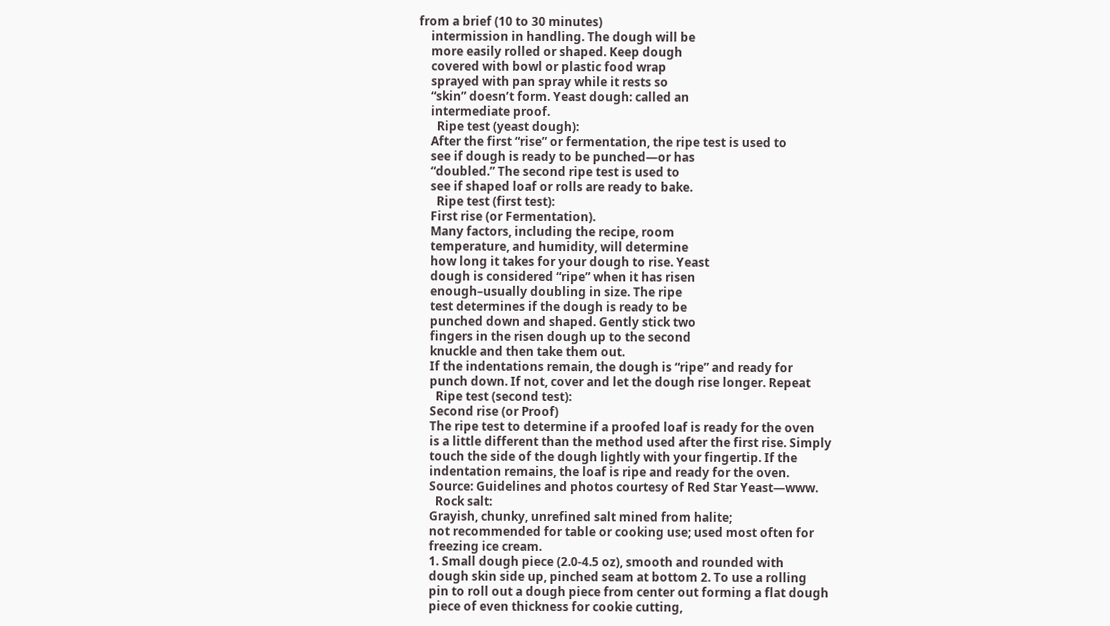from a brief (10 to 30 minutes)
    intermission in handling. The dough will be
    more easily rolled or shaped. Keep dough
    covered with bowl or plastic food wrap
    sprayed with pan spray while it rests so
    “skin” doesn’t form. Yeast dough: called an
    intermediate proof.
      Ripe test (yeast dough):
    After the first “rise” or fermentation, the ripe test is used to
    see if dough is ready to be punched—or has
    “doubled.” The second ripe test is used to
    see if shaped loaf or rolls are ready to bake.
      Ripe test (first test):
    First rise (or Fermentation).
    Many factors, including the recipe, room
    temperature, and humidity, will determine
    how long it takes for your dough to rise. Yeast
    dough is considered “ripe” when it has risen
    enough–usually doubling in size. The ripe
    test determines if the dough is ready to be
    punched down and shaped. Gently stick two
    fingers in the risen dough up to the second
    knuckle and then take them out.
    If the indentations remain, the dough is “ripe” and ready for
    punch down. If not, cover and let the dough rise longer. Repeat
      Ripe test (second test):
    Second rise (or Proof)
    The ripe test to determine if a proofed loaf is ready for the oven
    is a little different than the method used after the first rise. Simply
    touch the side of the dough lightly with your fingertip. If the
    indentation remains, the loaf is ripe and ready for the oven.
    Source: Guidelines and photos courtesy of Red Star Yeast—www.
      Rock salt:
    Grayish, chunky, unrefined salt mined from halite;
    not recommended for table or cooking use; used most often for
    freezing ice cream.
    1. Small dough piece (2.0-4.5 oz), smooth and rounded with
    dough skin side up, pinched seam at bottom 2. To use a rolling
    pin to roll out a dough piece from center out forming a flat dough
    piece of even thickness for cookie cutting,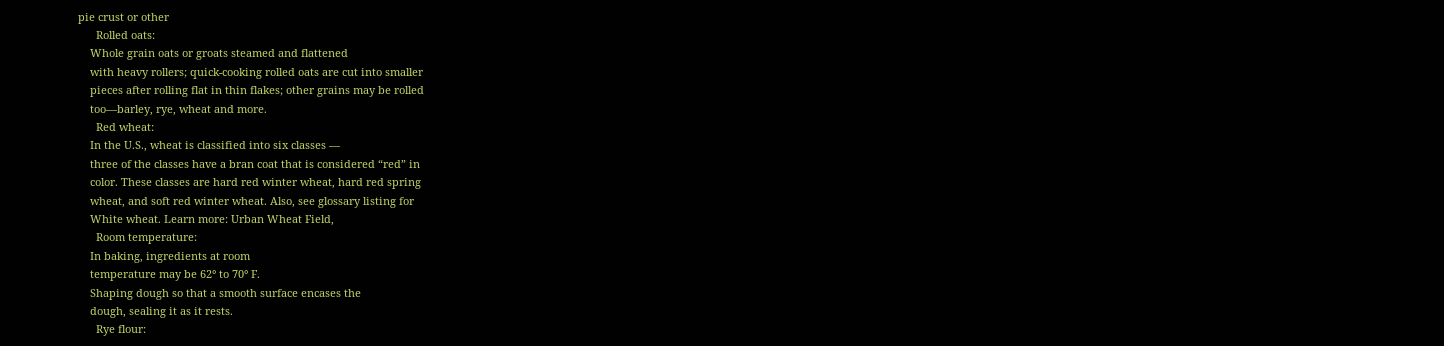pie crust or other
      Rolled oats:
    Whole grain oats or groats steamed and flattened
    with heavy rollers; quick-cooking rolled oats are cut into smaller
    pieces after rolling flat in thin flakes; other grains may be rolled
    too—barley, rye, wheat and more.
      Red wheat:
    In the U.S., wheat is classified into six classes —
    three of the classes have a bran coat that is considered “red” in
    color. These classes are hard red winter wheat, hard red spring
    wheat, and soft red winter wheat. Also, see glossary listing for
    White wheat. Learn more: Urban Wheat Field,
      Room temperature:
    In baking, ingredients at room
    temperature may be 62° to 70° F.
    Shaping dough so that a smooth surface encases the
    dough, sealing it as it rests.
      Rye flour: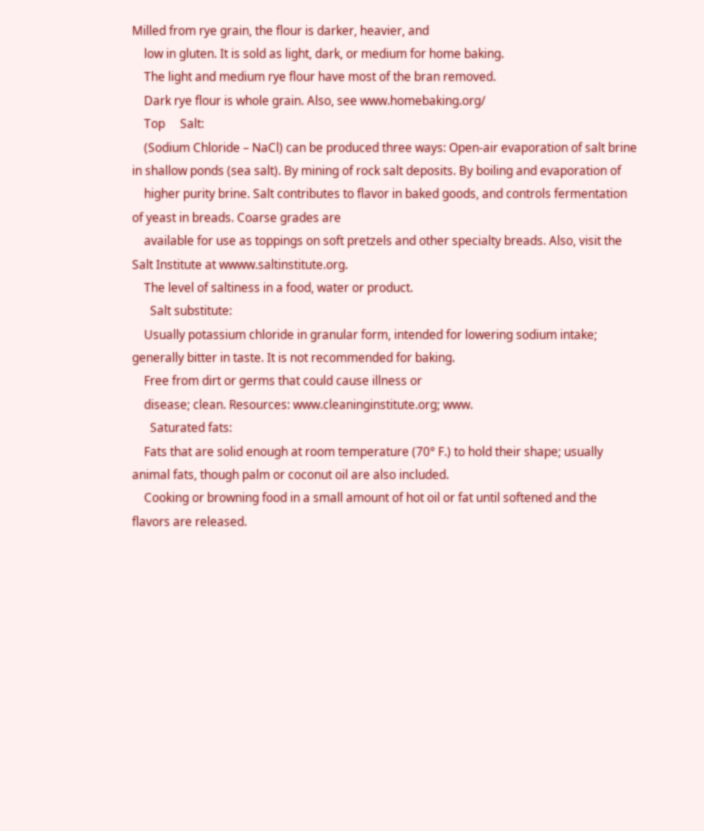Milled from rye grain, the flour is darker, heavier, and
    low in gluten. It is sold as light, dark, or medium for home baking.
    The light and medium rye flour have most of the bran removed.
    Dark rye flour is whole grain. Also, see www.homebaking.org/
    Top     Salt:
    (Sodium Chloride – NaCl) can be produced three ways: Open-air evaporation of salt brine in shallow ponds (sea salt). By mining of rock salt deposits. By boiling and evaporation of
    higher purity brine. Salt contributes to flavor in baked goods, and controls fermentation of yeast in breads. Coarse grades are
    available for use as toppings on soft pretzels and other specialty breads. Also, visit the Salt Institute at wwww.saltinstitute.org.
    The level of saltiness in a food, water or product.
      Salt substitute:
    Usually potassium chloride in granular form, intended for lowering sodium intake; generally bitter in taste. It is not recommended for baking.
    Free from dirt or germs that could cause illness or
    disease; clean. Resources: www.cleaninginstitute.org; www.
      Saturated fats:
    Fats that are solid enough at room temperature (70° F.) to hold their shape; usually animal fats, though palm or coconut oil are also included.
    Cooking or browning food in a small amount of hot oil or fat until softened and the flavors are released.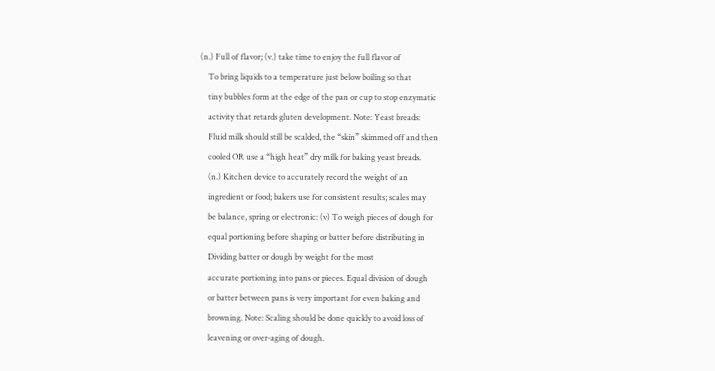(n.) Full of flavor; (v.) take time to enjoy the full flavor of
    To bring liquids to a temperature just below boiling so that
    tiny bubbles form at the edge of the pan or cup to stop enzymatic
    activity that retards gluten development. Note: Yeast breads:
    Fluid milk should still be scalded, the “skin” skimmed off and then
    cooled OR use a “high heat” dry milk for baking yeast breads.
    (n.) Kitchen device to accurately record the weight of an
    ingredient or food; bakers use for consistent results; scales may
    be balance, spring or electronic: (v) To weigh pieces of dough for
    equal portioning before shaping or batter before distributing in
    Dividing batter or dough by weight for the most
    accurate portioning into pans or pieces. Equal division of dough
    or batter between pans is very important for even baking and
    browning. Note: Scaling should be done quickly to avoid loss of
    leavening or over-aging of dough.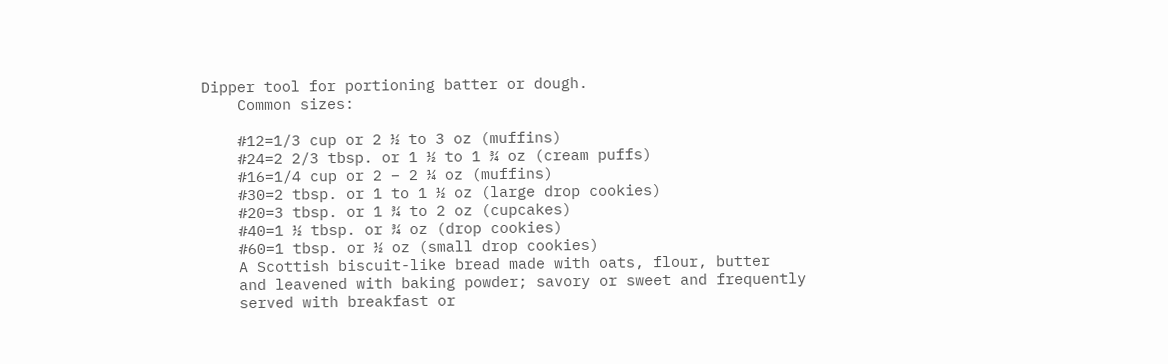Dipper tool for portioning batter or dough.
    Common sizes:

    #12=1/3 cup or 2 ½ to 3 oz (muffins)
    #24=2 2/3 tbsp. or 1 ½ to 1 ¾ oz (cream puffs)
    #16=1/4 cup or 2 – 2 ¼ oz (muffins)
    #30=2 tbsp. or 1 to 1 ½ oz (large drop cookies)
    #20=3 tbsp. or 1 ¾ to 2 oz (cupcakes)
    #40=1 ½ tbsp. or ¾ oz (drop cookies)
    #60=1 tbsp. or ½ oz (small drop cookies)
    A Scottish biscuit-like bread made with oats, flour, butter
    and leavened with baking powder; savory or sweet and frequently
    served with breakfast or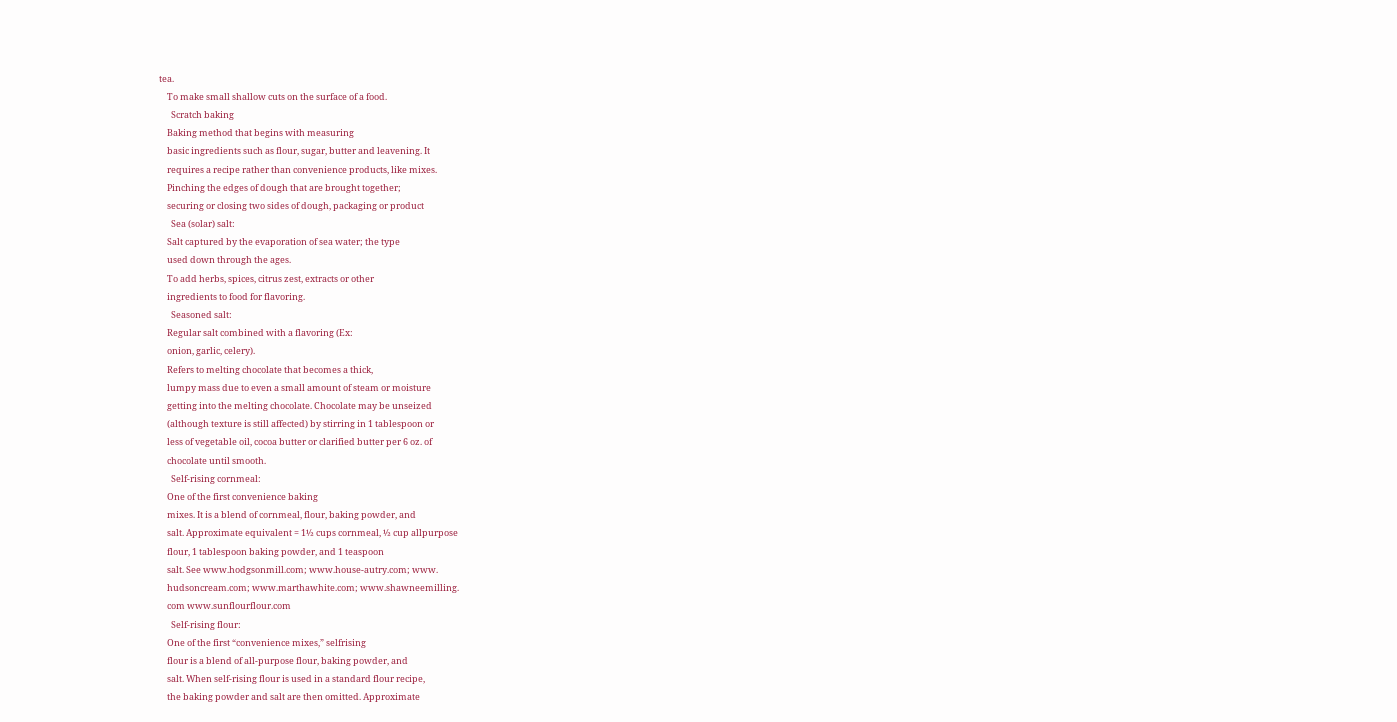tea.
    To make small shallow cuts on the surface of a food.
      Scratch baking
    Baking method that begins with measuring
    basic ingredients such as flour, sugar, butter and leavening. It
    requires a recipe rather than convenience products, like mixes.
    Pinching the edges of dough that are brought together;
    securing or closing two sides of dough, packaging or product
      Sea (solar) salt:
    Salt captured by the evaporation of sea water; the type
    used down through the ages.
    To add herbs, spices, citrus zest, extracts or other
    ingredients to food for flavoring.
      Seasoned salt:
    Regular salt combined with a flavoring (Ex:
    onion, garlic, celery).
    Refers to melting chocolate that becomes a thick,
    lumpy mass due to even a small amount of steam or moisture
    getting into the melting chocolate. Chocolate may be unseized
    (although texture is still affected) by stirring in 1 tablespoon or
    less of vegetable oil, cocoa butter or clarified butter per 6 oz. of
    chocolate until smooth.
      Self-rising cornmeal:
    One of the first convenience baking
    mixes. It is a blend of cornmeal, flour, baking powder, and
    salt. Approximate equivalent = 1½ cups cornmeal, ½ cup allpurpose
    flour, 1 tablespoon baking powder, and 1 teaspoon
    salt. See www.hodgsonmill.com; www.house-autry.com; www.
    hudsoncream.com; www.marthawhite.com; www.shawneemilling.
    com www.sunflourflour.com
      Self-rising flour:
    One of the first “convenience mixes,” selfrising
    flour is a blend of all-purpose flour, baking powder, and
    salt. When self-rising flour is used in a standard flour recipe,
    the baking powder and salt are then omitted. Approximate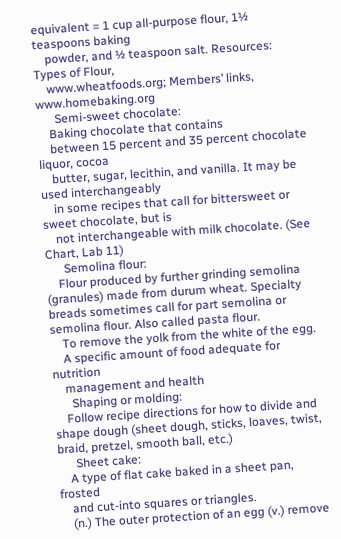equivalent = 1 cup all-purpose flour, 1½ teaspoons baking
    powder, and ½ teaspoon salt. Resources: Types of Flour,
    www.wheatfoods.org; Members’ links, www.homebaking.org
      Semi-sweet chocolate:
    Baking chocolate that contains
    between 15 percent and 35 percent chocolate liquor, cocoa
    butter, sugar, lecithin, and vanilla. It may be used interchangeably
    in some recipes that call for bittersweet or sweet chocolate, but is
    not interchangeable with milk chocolate. (See Chart, Lab 11)
      Semolina flour:
    Flour produced by further grinding semolina (granules) made from durum wheat. Specialty breads sometimes call for part semolina or semolina flour. Also called pasta flour.
    To remove the yolk from the white of the egg.
    A specific amount of food adequate for nutrition
    management and health
      Shaping or molding:
    Follow recipe directions for how to divide and shape dough (sheet dough, sticks, loaves, twist, braid, pretzel, smooth ball, etc.)
      Sheet cake:
    A type of flat cake baked in a sheet pan, frosted
    and cut-into squares or triangles.
    (n.) The outer protection of an egg (v.) remove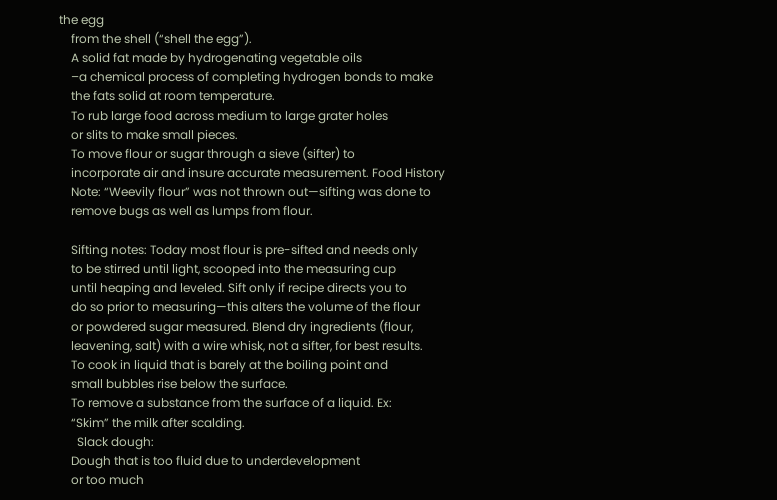the egg
    from the shell (“shell the egg”).
    A solid fat made by hydrogenating vegetable oils
    –a chemical process of completing hydrogen bonds to make
    the fats solid at room temperature.
    To rub large food across medium to large grater holes
    or slits to make small pieces.
    To move flour or sugar through a sieve (sifter) to
    incorporate air and insure accurate measurement. Food History
    Note: “Weevily flour” was not thrown out—sifting was done to
    remove bugs as well as lumps from flour.

    Sifting notes: Today most flour is pre-sifted and needs only
    to be stirred until light, scooped into the measuring cup
    until heaping and leveled. Sift only if recipe directs you to
    do so prior to measuring—this alters the volume of the flour
    or powdered sugar measured. Blend dry ingredients (flour,
    leavening, salt) with a wire whisk, not a sifter, for best results.
    To cook in liquid that is barely at the boiling point and
    small bubbles rise below the surface.
    To remove a substance from the surface of a liquid. Ex:
    “Skim” the milk after scalding.
      Slack dough:
    Dough that is too fluid due to underdevelopment
    or too much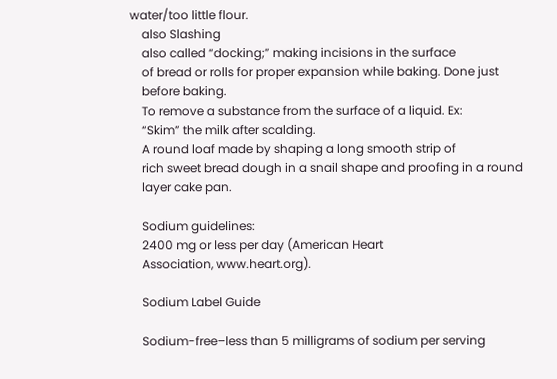water/too little flour.
    also Slashing
    also called “docking;” making incisions in the surface
    of bread or rolls for proper expansion while baking. Done just
    before baking.
    To remove a substance from the surface of a liquid. Ex:
    “Skim” the milk after scalding.
    A round loaf made by shaping a long smooth strip of
    rich sweet bread dough in a snail shape and proofing in a round
    layer cake pan.

    Sodium guidelines:
    2400 mg or less per day (American Heart
    Association, www.heart.org).

    Sodium Label Guide

    Sodium-free–less than 5 milligrams of sodium per serving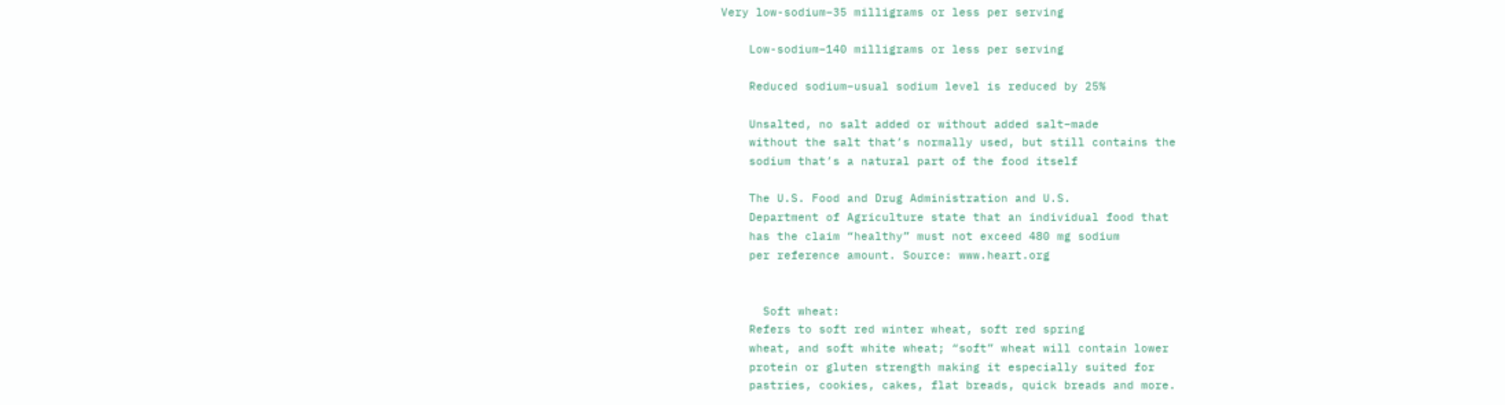Very low-sodium–35 milligrams or less per serving

    Low-sodium–140 milligrams or less per serving

    Reduced sodium–usual sodium level is reduced by 25%

    Unsalted, no salt added or without added salt–made
    without the salt that’s normally used, but still contains the
    sodium that’s a natural part of the food itself

    The U.S. Food and Drug Administration and U.S.
    Department of Agriculture state that an individual food that
    has the claim “healthy” must not exceed 480 mg sodium
    per reference amount. Source: www.heart.org


      Soft wheat:
    Refers to soft red winter wheat, soft red spring
    wheat, and soft white wheat; “soft” wheat will contain lower
    protein or gluten strength making it especially suited for
    pastries, cookies, cakes, flat breads, quick breads and more.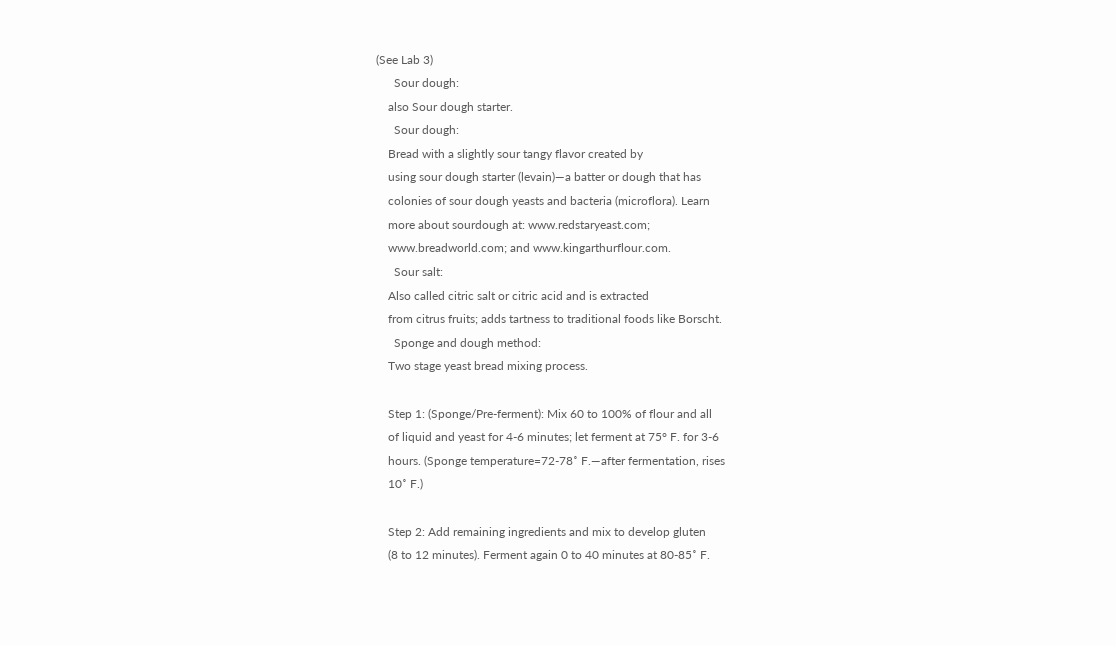(See Lab 3)
      Sour dough:
    also Sour dough starter.
      Sour dough:
    Bread with a slightly sour tangy flavor created by
    using sour dough starter (levain)—a batter or dough that has
    colonies of sour dough yeasts and bacteria (microflora). Learn
    more about sourdough at: www.redstaryeast.com;
    www.breadworld.com; and www.kingarthurflour.com.
      Sour salt:
    Also called citric salt or citric acid and is extracted
    from citrus fruits; adds tartness to traditional foods like Borscht.
      Sponge and dough method:
    Two stage yeast bread mixing process.

    Step 1: (Sponge/Pre-ferment): Mix 60 to 100% of flour and all
    of liquid and yeast for 4-6 minutes; let ferment at 75° F. for 3-6
    hours. (Sponge temperature=72-78˚ F.—after fermentation, rises
    10˚ F.)

    Step 2: Add remaining ingredients and mix to develop gluten
    (8 to 12 minutes). Ferment again 0 to 40 minutes at 80-85˚ F.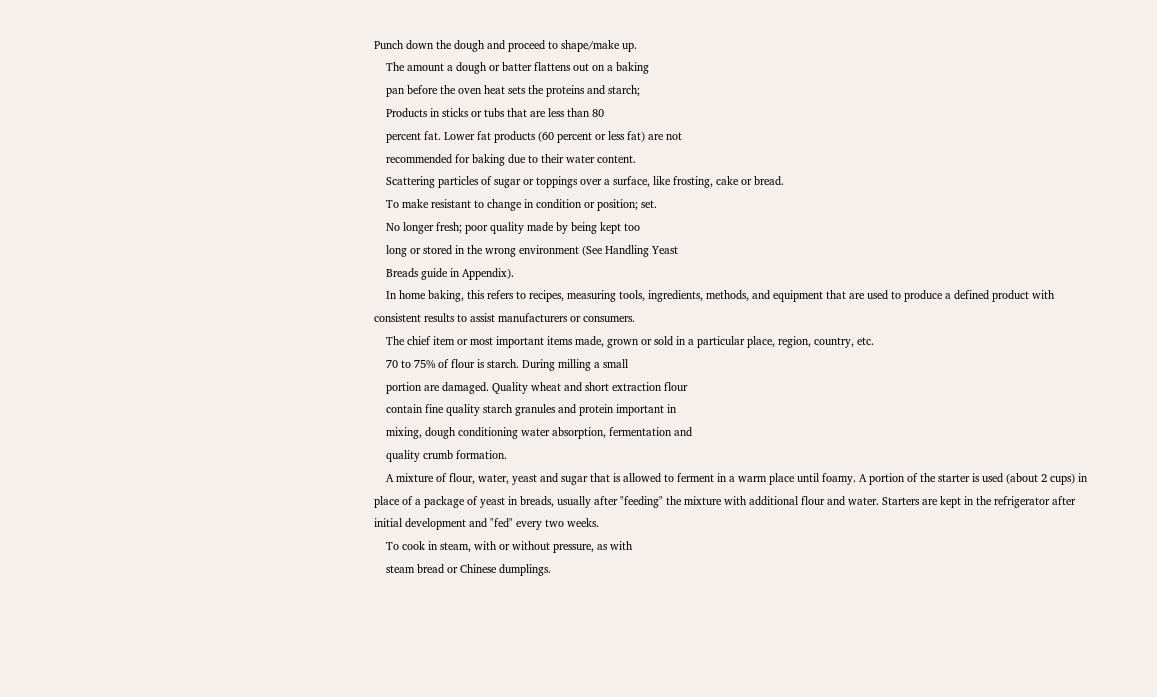Punch down the dough and proceed to shape/make up.
    The amount a dough or batter flattens out on a baking
    pan before the oven heat sets the proteins and starch;
    Products in sticks or tubs that are less than 80
    percent fat. Lower fat products (60 percent or less fat) are not
    recommended for baking due to their water content.
    Scattering particles of sugar or toppings over a surface, like frosting, cake or bread.
    To make resistant to change in condition or position; set.
    No longer fresh; poor quality made by being kept too
    long or stored in the wrong environment (See Handling Yeast
    Breads guide in Appendix).
    In home baking, this refers to recipes, measuring tools, ingredients, methods, and equipment that are used to produce a defined product with consistent results to assist manufacturers or consumers.
    The chief item or most important items made, grown or sold in a particular place, region, country, etc.
    70 to 75% of flour is starch. During milling a small
    portion are damaged. Quality wheat and short extraction flour
    contain fine quality starch granules and protein important in
    mixing, dough conditioning water absorption, fermentation and
    quality crumb formation.
    A mixture of flour, water, yeast and sugar that is allowed to ferment in a warm place until foamy. A portion of the starter is used (about 2 cups) in place of a package of yeast in breads, usually after "feeding" the mixture with additional flour and water. Starters are kept in the refrigerator after initial development and "fed" every two weeks.
    To cook in steam, with or without pressure, as with
    steam bread or Chinese dumplings.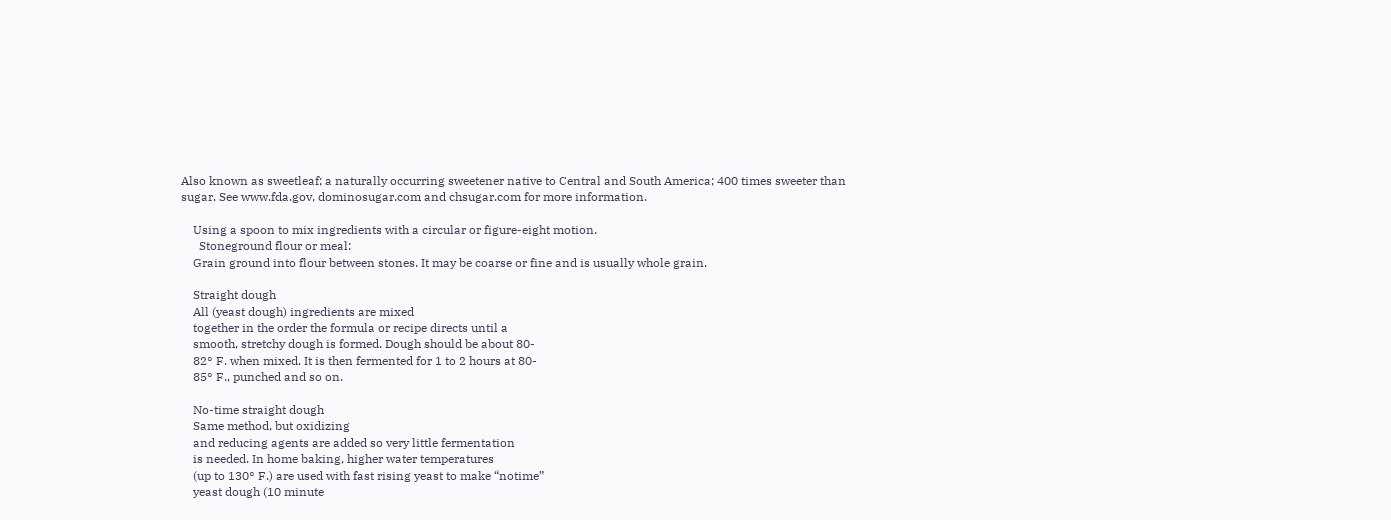Also known as sweetleaf; a naturally occurring sweetener native to Central and South America; 400 times sweeter than sugar. See www.fda.gov, dominosugar.com and chsugar.com for more information.

    Using a spoon to mix ingredients with a circular or figure-eight motion.
      Stoneground flour or meal:
    Grain ground into flour between stones. It may be coarse or fine and is usually whole grain.

    Straight dough
    All (yeast dough) ingredients are mixed
    together in the order the formula or recipe directs until a
    smooth, stretchy dough is formed. Dough should be about 80-
    82° F. when mixed. It is then fermented for 1 to 2 hours at 80-
    85° F., punched and so on.

    No-time straight dough
    Same method, but oxidizing
    and reducing agents are added so very little fermentation
    is needed. In home baking, higher water temperatures
    (up to 130° F.) are used with fast rising yeast to make “notime”
    yeast dough (10 minute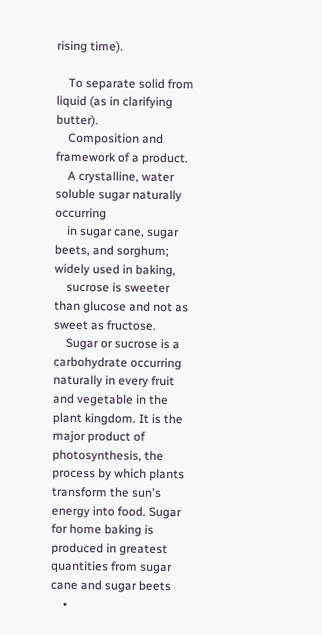rising time).

    To separate solid from liquid (as in clarifying butter).
    Composition and framework of a product.
    A crystalline, water soluble sugar naturally occurring
    in sugar cane, sugar beets, and sorghum; widely used in baking,
    sucrose is sweeter than glucose and not as sweet as fructose.
    Sugar or sucrose is a carbohydrate occurring naturally in every fruit and vegetable in the plant kingdom. It is the major product of photosynthesis, the process by which plants transform the sun's energy into food. Sugar for home baking is produced in greatest quantities from sugar cane and sugar beets
    •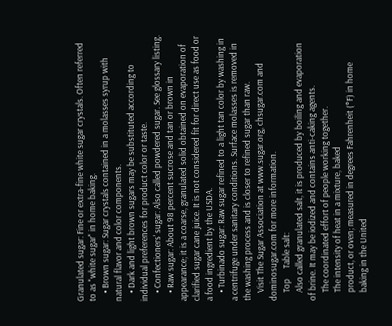Granulated sugar: Fine or extra-fine white sugar crystals. Often referred to as "white sugar" in home baking.
    • Brown sugar: Sugar crystals contained in a molasses syrup with natural flavor and color components.
    • Dark and light brown sugars may be substituted according to individual preferences for product color or taste.
    • Confectioners' sugar: Also called powdered sugar. See glossary listing.
    • Raw sugar: About 98 percent sucrose and tan or brown in appearance; it is a coarse, granulated solid obtained on evaporation of clarified sugar cane juice. It is not considered fit for direct use as food or a food ingredient by the USDA.
    • Turbinado sugar: Raw sugar refined to a light tan color by washing in a centrifuge under sanitary conditions. Surface molasses is removed in the washing process and is closer to refined sugar than raw.
    Visit The Sugar Association at www.sugar.org, chsugar.com and  dominosugar.com for more information.
    Top     Table salt:
    Also called granulated salt, it is produced by boiling and evaporation of brine. It may be iodized and contains anti-caking agents.
    The coordinated effort of people working together.
    The intensity of heat in a mixture, baked
    product, or oven; measured in degrees Fahrenheit (°F) in home
    baking in the United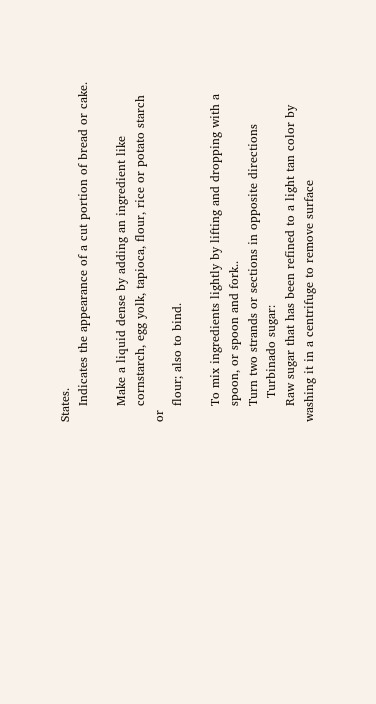States.
    Indicates the appearance of a cut portion of bread or cake.

    Make a liquid dense by adding an ingredient like
    cornstarch, egg yolk, tapioca, flour, rice or potato starch or
    flour; also to bind.

    To mix ingredients lightly by lifting and dropping with a
    spoon, or spoon and fork..
    Turn two strands or sections in opposite directions
      Turbinado sugar:
    Raw sugar that has been refined to a light tan color by washing it in a centrifuge to remove surface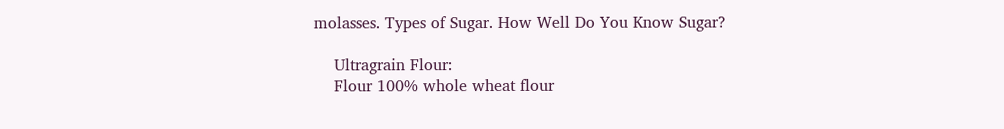molasses. Types of Sugar. How Well Do You Know Sugar?

    Ultragrain Flour:
    Flour 100% whole wheat flour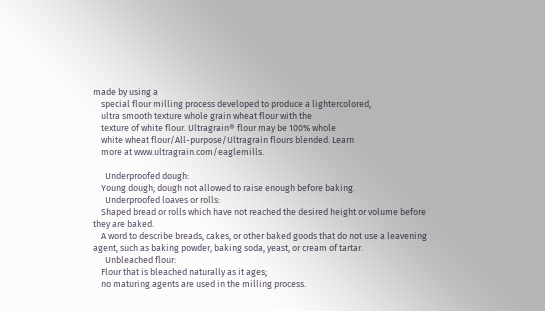made by using a
    special flour milling process developed to produce a lightercolored,
    ultra smooth texture whole grain wheat flour with the
    texture of white flour. Ultragrain® flour may be 100% whole
    white wheat flour/All-purpose/Ultragrain flours blended. Learn
    more at www.ultragrain.com/eaglemills.

      Underproofed dough:
    Young dough; dough not allowed to raise enough before baking.
      Underproofed loaves or rolls:
    Shaped bread or rolls which have not reached the desired height or volume before they are baked.
    A word to describe breads, cakes, or other baked goods that do not use a leavening agent, such as baking powder, baking soda, yeast, or cream of tartar.
      Unbleached flour:
    Flour that is bleached naturally as it ages;
    no maturing agents are used in the milling process.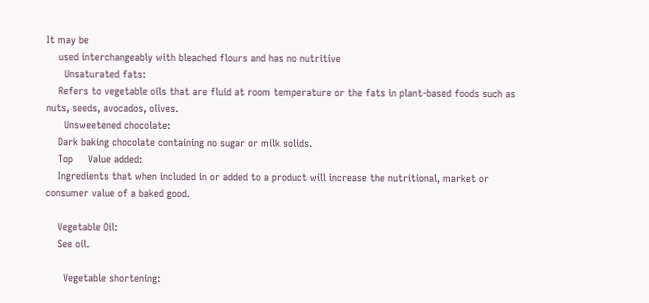It may be
    used interchangeably with bleached flours and has no nutritive
      Unsaturated fats:
    Refers to vegetable oils that are fluid at room temperature or the fats in plant-based foods such as nuts, seeds, avocados, olives.
      Unsweetened chocolate:
    Dark baking chocolate containing no sugar or milk solids.
    Top     Value added:
    Ingredients that when included in or added to a product will increase the nutritional, market or consumer value of a baked good.

    Vegetable Oil:
    See oil.

      Vegetable shortening: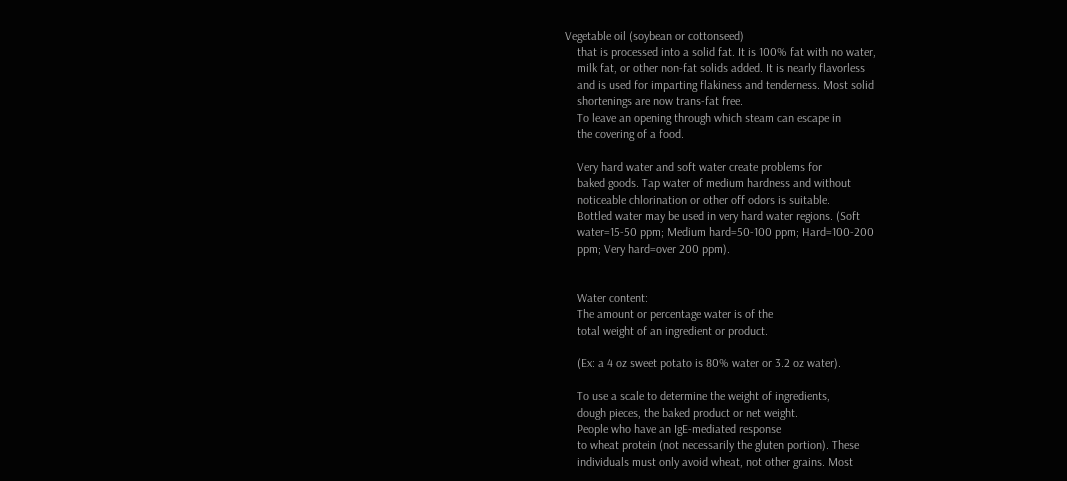Vegetable oil (soybean or cottonseed)
    that is processed into a solid fat. It is 100% fat with no water,
    milk fat, or other non-fat solids added. It is nearly flavorless
    and is used for imparting flakiness and tenderness. Most solid
    shortenings are now trans-fat free.
    To leave an opening through which steam can escape in
    the covering of a food.

    Very hard water and soft water create problems for
    baked goods. Tap water of medium hardness and without
    noticeable chlorination or other off odors is suitable.
    Bottled water may be used in very hard water regions. (Soft
    water=15-50 ppm; Medium hard=50-100 ppm; Hard=100-200
    ppm; Very hard=over 200 ppm).


    Water content:
    The amount or percentage water is of the
    total weight of an ingredient or product.

    (Ex: a 4 oz sweet potato is 80% water or 3.2 oz water).

    To use a scale to determine the weight of ingredients,
    dough pieces, the baked product or net weight.
    People who have an IgE-mediated response
    to wheat protein (not necessarily the gluten portion). These
    individuals must only avoid wheat, not other grains. Most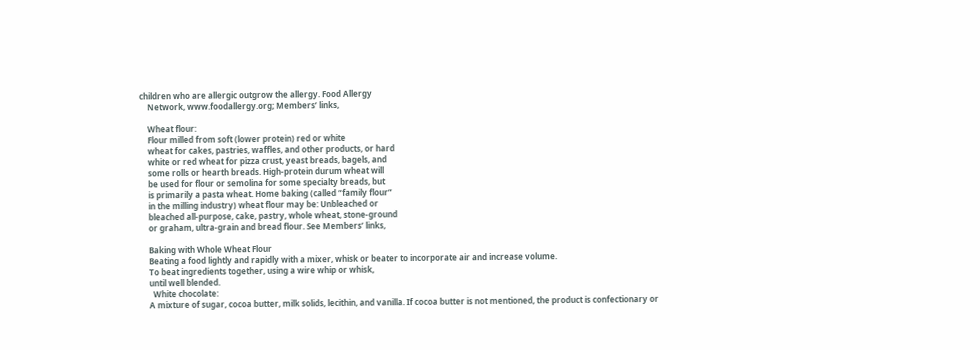children who are allergic outgrow the allergy. Food Allergy
    Network, www.foodallergy.org; Members’ links,

    Wheat flour:
    Flour milled from soft (lower protein) red or white
    wheat for cakes, pastries, waffles, and other products, or hard
    white or red wheat for pizza crust, yeast breads, bagels, and
    some rolls or hearth breads. High-protein durum wheat will
    be used for flour or semolina for some specialty breads, but
    is primarily a pasta wheat. Home baking (called “family flour”
    in the milling industry) wheat flour may be: Unbleached or
    bleached all-purpose, cake, pastry, whole wheat, stone-ground
    or graham, ultra-grain and bread flour. See Members’ links,

    Baking with Whole Wheat Flour
    Beating a food lightly and rapidly with a mixer, whisk or beater to incorporate air and increase volume.
    To beat ingredients together, using a wire whip or whisk,
    until well blended.
      White chocolate:
    A mixture of sugar, cocoa butter, milk solids, lecithin, and vanilla. If cocoa butter is not mentioned, the product is confectionary or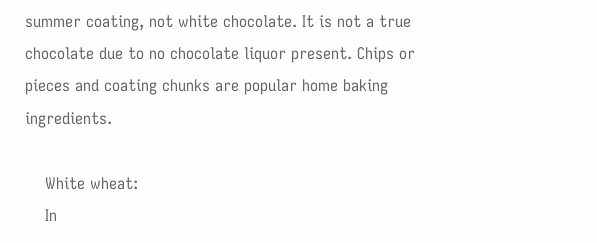summer coating, not white chocolate. It is not a true chocolate due to no chocolate liquor present. Chips or pieces and coating chunks are popular home baking ingredients.

    White wheat:
    In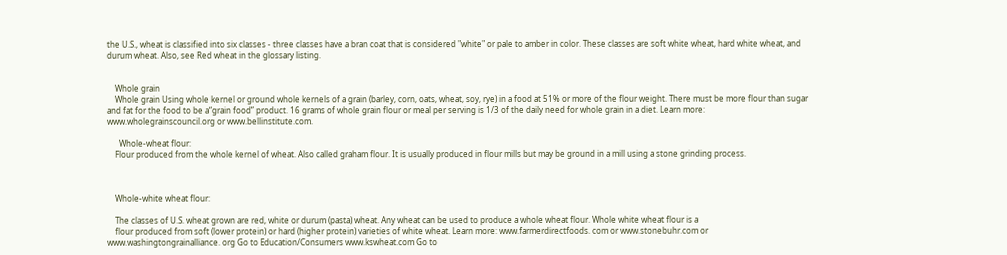the U.S., wheat is classified into six classes - three classes have a bran coat that is considered "white" or pale to amber in color. These classes are soft white wheat, hard white wheat, and durum wheat. Also, see Red wheat in the glossary listing.


    Whole grain
    Whole grain Using whole kernel or ground whole kernels of a grain (barley, corn, oats, wheat, soy, rye) in a food at 51% or more of the flour weight. There must be more flour than sugar and fat for the food to be a“grain food” product. 16 grams of whole grain flour or meal per serving is 1/3 of the daily need for whole grain in a diet. Learn more: www.wholegrainscouncil.org or www.bellinstitute.com.

      Whole-wheat flour:
    Flour produced from the whole kernel of wheat. Also called graham flour. It is usually produced in flour mills but may be ground in a mill using a stone grinding process.



    Whole-white wheat flour:

    The classes of U.S. wheat grown are red, white or durum (pasta) wheat. Any wheat can be used to produce a whole wheat flour. Whole white wheat flour is a
    flour produced from soft (lower protein) or hard (higher protein) varieties of white wheat. Learn more: www.farmerdirectfoods. com or www.stonebuhr.com or www.washingtongrainalliance. org Go to Education/Consumers www.kswheat.com Go to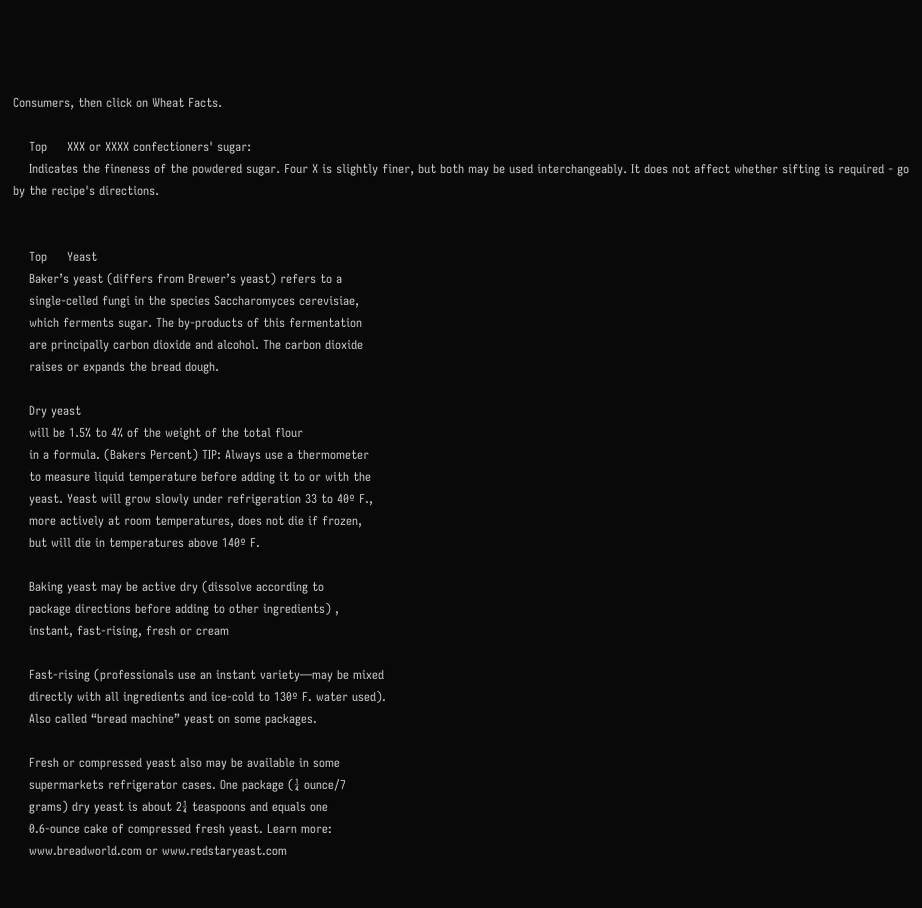Consumers, then click on Wheat Facts.

    Top     XXX or XXXX confectioners' sugar:
    Indicates the fineness of the powdered sugar. Four X is slightly finer, but both may be used interchangeably. It does not affect whether sifting is required - go by the recipe's directions.


    Top     Yeast
    Baker’s yeast (differs from Brewer’s yeast) refers to a
    single-celled fungi in the species Saccharomyces cerevisiae,
    which ferments sugar. The by-products of this fermentation
    are principally carbon dioxide and alcohol. The carbon dioxide
    raises or expands the bread dough.

    Dry yeast
    will be 1.5% to 4% of the weight of the total flour
    in a formula. (Bakers Percent) TIP: Always use a thermometer
    to measure liquid temperature before adding it to or with the
    yeast. Yeast will grow slowly under refrigeration 33 to 40º F.,
    more actively at room temperatures, does not die if frozen,
    but will die in temperatures above 140º F.

    Baking yeast may be active dry (dissolve according to
    package directions before adding to other ingredients) ,
    instant, fast-rising, fresh or cream

    Fast-rising (professionals use an instant variety—may be mixed
    directly with all ingredients and ice-cold to 130º F. water used).
    Also called “bread machine” yeast on some packages.

    Fresh or compressed yeast also may be available in some
    supermarkets refrigerator cases. One package (¼ ounce/7
    grams) dry yeast is about 2¼ teaspoons and equals one
    0.6-ounce cake of compressed fresh yeast. Learn more:
    www.breadworld.com or www.redstaryeast.com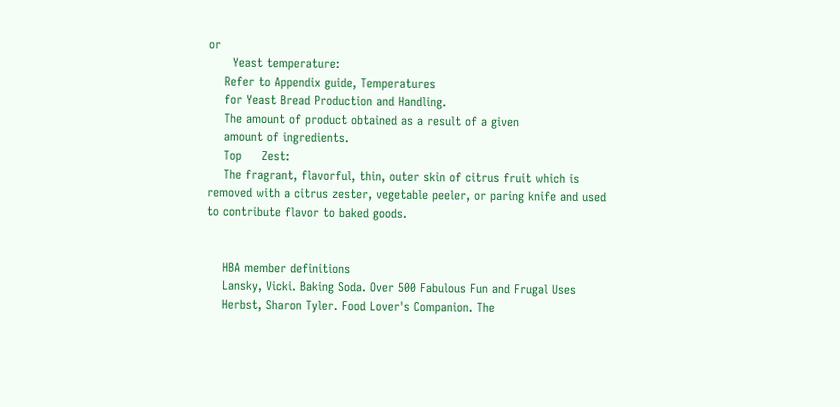or
      Yeast temperature:
    Refer to Appendix guide, Temperatures
    for Yeast Bread Production and Handling.
    The amount of product obtained as a result of a given
    amount of ingredients.
    Top     Zest:
    The fragrant, flavorful, thin, outer skin of citrus fruit which is removed with a citrus zester, vegetable peeler, or paring knife and used to contribute flavor to baked goods.


    HBA member definitions
    Lansky, Vicki. Baking Soda. Over 500 Fabulous Fun and Frugal Uses
    Herbst, Sharon Tyler. Food Lover's Companion. The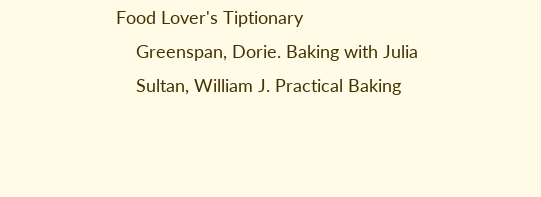Food Lover's Tiptionary
    Greenspan, Dorie. Baking with Julia
    Sultan, William J. Practical Baking